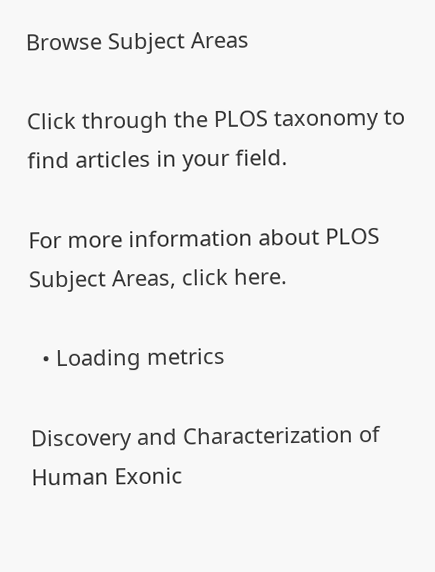Browse Subject Areas

Click through the PLOS taxonomy to find articles in your field.

For more information about PLOS Subject Areas, click here.

  • Loading metrics

Discovery and Characterization of Human Exonic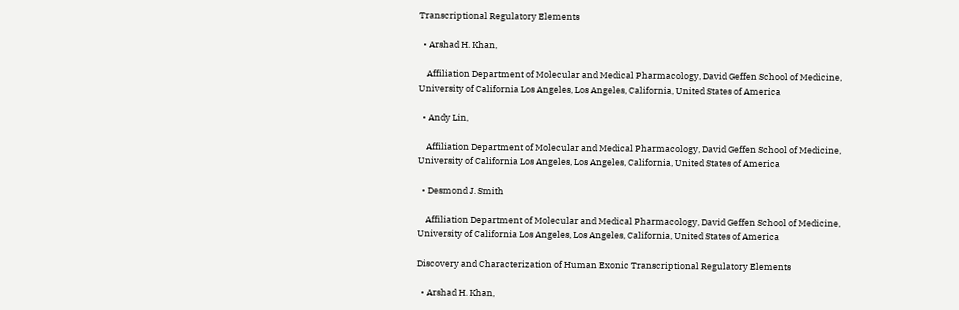Transcriptional Regulatory Elements

  • Arshad H. Khan,

    Affiliation Department of Molecular and Medical Pharmacology, David Geffen School of Medicine, University of California Los Angeles, Los Angeles, California, United States of America

  • Andy Lin,

    Affiliation Department of Molecular and Medical Pharmacology, David Geffen School of Medicine, University of California Los Angeles, Los Angeles, California, United States of America

  • Desmond J. Smith

    Affiliation Department of Molecular and Medical Pharmacology, David Geffen School of Medicine, University of California Los Angeles, Los Angeles, California, United States of America

Discovery and Characterization of Human Exonic Transcriptional Regulatory Elements

  • Arshad H. Khan,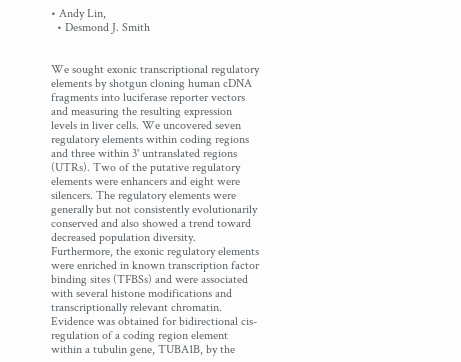• Andy Lin,
  • Desmond J. Smith


We sought exonic transcriptional regulatory elements by shotgun cloning human cDNA fragments into luciferase reporter vectors and measuring the resulting expression levels in liver cells. We uncovered seven regulatory elements within coding regions and three within 3' untranslated regions (UTRs). Two of the putative regulatory elements were enhancers and eight were silencers. The regulatory elements were generally but not consistently evolutionarily conserved and also showed a trend toward decreased population diversity. Furthermore, the exonic regulatory elements were enriched in known transcription factor binding sites (TFBSs) and were associated with several histone modifications and transcriptionally relevant chromatin. Evidence was obtained for bidirectional cis-regulation of a coding region element within a tubulin gene, TUBA1B, by the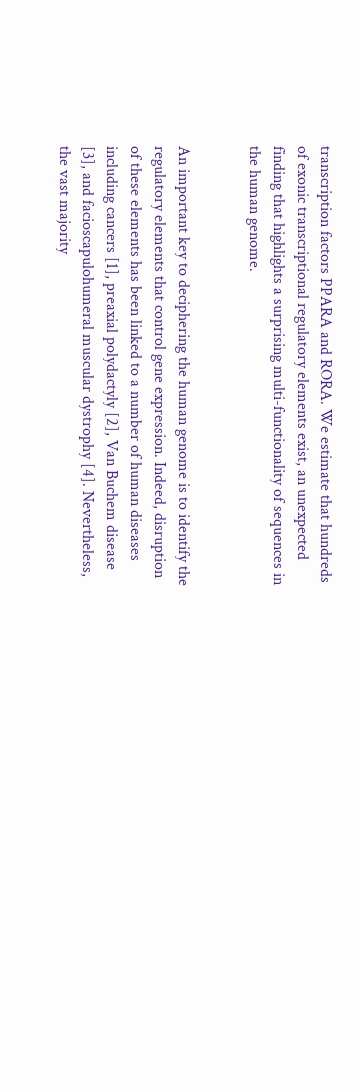transcription factors PPARA and RORA. We estimate that hundreds of exonic transcriptional regulatory elements exist, an unexpected finding that highlights a surprising multi-functionality of sequences in the human genome.


An important key to deciphering the human genome is to identify the regulatory elements that control gene expression. Indeed, disruption of these elements has been linked to a number of human diseases including cancers [1], preaxial polydactyly [2], Van Buchem disease [3], and facioscapulohumeral muscular dystrophy [4]. Nevertheless, the vast majority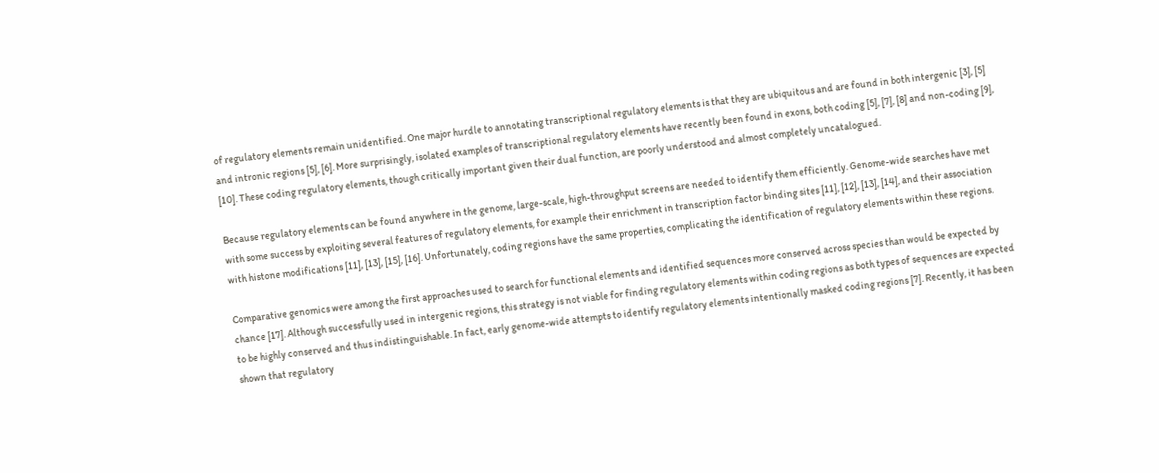of regulatory elements remain unidentified. One major hurdle to annotating transcriptional regulatory elements is that they are ubiquitous and are found in both intergenic [3], [5] and intronic regions [5], [6]. More surprisingly, isolated examples of transcriptional regulatory elements have recently been found in exons, both coding [5], [7], [8] and non-coding [9], [10]. These coding regulatory elements, though critically important given their dual function, are poorly understood and almost completely uncatalogued.

Because regulatory elements can be found anywhere in the genome, large-scale, high-throughput screens are needed to identify them efficiently. Genome-wide searches have met with some success by exploiting several features of regulatory elements, for example their enrichment in transcription factor binding sites [11], [12], [13], [14], and their association with histone modifications [11], [13], [15], [16]. Unfortunately, coding regions have the same properties, complicating the identification of regulatory elements within these regions.

Comparative genomics were among the first approaches used to search for functional elements and identified sequences more conserved across species than would be expected by chance [17]. Although successfully used in intergenic regions, this strategy is not viable for finding regulatory elements within coding regions as both types of sequences are expected to be highly conserved and thus indistinguishable. In fact, early genome-wide attempts to identify regulatory elements intentionally masked coding regions [7]. Recently, it has been shown that regulatory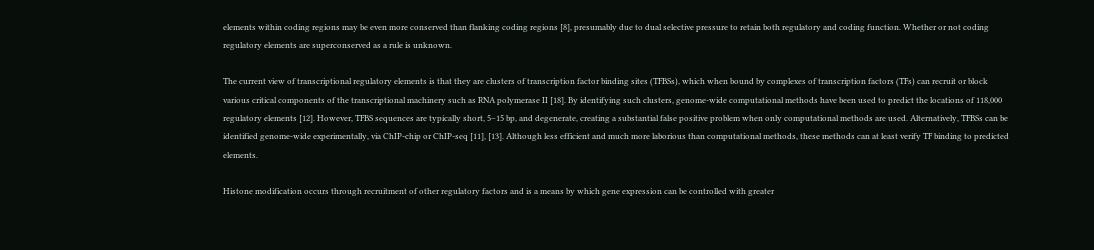elements within coding regions may be even more conserved than flanking coding regions [8], presumably due to dual selective pressure to retain both regulatory and coding function. Whether or not coding regulatory elements are superconserved as a rule is unknown.

The current view of transcriptional regulatory elements is that they are clusters of transcription factor binding sites (TFBSs), which when bound by complexes of transcription factors (TFs) can recruit or block various critical components of the transcriptional machinery such as RNA polymerase II [18]. By identifying such clusters, genome-wide computational methods have been used to predict the locations of 118,000 regulatory elements [12]. However, TFBS sequences are typically short, 5–15 bp, and degenerate, creating a substantial false positive problem when only computational methods are used. Alternatively, TFBSs can be identified genome-wide experimentally, via ChIP-chip or ChIP-seq [11], [13]. Although less efficient and much more laborious than computational methods, these methods can at least verify TF binding to predicted elements.

Histone modification occurs through recruitment of other regulatory factors and is a means by which gene expression can be controlled with greater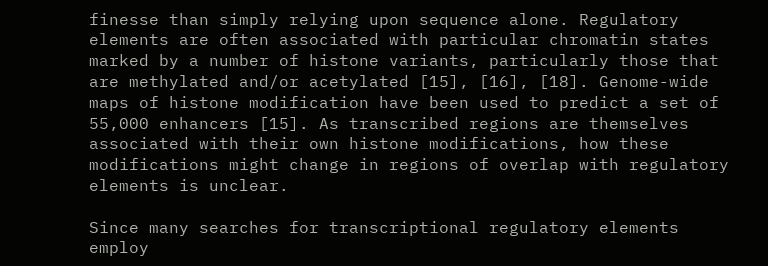finesse than simply relying upon sequence alone. Regulatory elements are often associated with particular chromatin states marked by a number of histone variants, particularly those that are methylated and/or acetylated [15], [16], [18]. Genome-wide maps of histone modification have been used to predict a set of 55,000 enhancers [15]. As transcribed regions are themselves associated with their own histone modifications, how these modifications might change in regions of overlap with regulatory elements is unclear.

Since many searches for transcriptional regulatory elements employ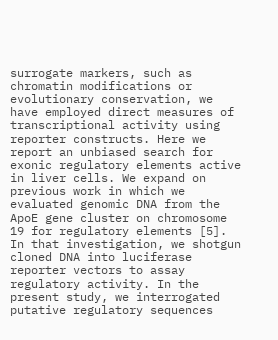surrogate markers, such as chromatin modifications or evolutionary conservation, we have employed direct measures of transcriptional activity using reporter constructs. Here we report an unbiased search for exonic regulatory elements active in liver cells. We expand on previous work in which we evaluated genomic DNA from the ApoE gene cluster on chromosome 19 for regulatory elements [5]. In that investigation, we shotgun cloned DNA into luciferase reporter vectors to assay regulatory activity. In the present study, we interrogated putative regulatory sequences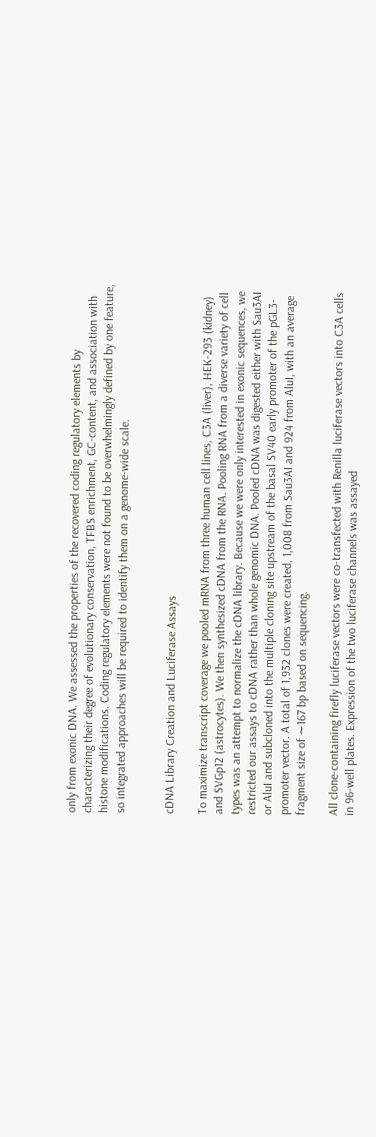only from exonic DNA. We assessed the properties of the recovered coding regulatory elements by characterizing their degree of evolutionary conservation, TFBS enrichment, GC-content, and association with histone modifications. Coding regulatory elements were not found to be overwhelmingly defined by one feature, so integrated approaches will be required to identify them on a genome-wide scale.


cDNA Library Creation and Luciferase Assays

To maximize transcript coverage we pooled mRNA from three human cell lines, C3A (liver), HEK-293 (kidney) and SVGp12 (astrocytes). We then synthesized cDNA from the RNA. Pooling RNA from a diverse variety of cell types was an attempt to normalize the cDNA library. Because we were only interested in exonic sequences, we restricted our assays to cDNA rather than whole genomic DNA. Pooled cDNA was digested either with Sau3AI or AluI and subcloned into the multiple cloning site upstream of the basal SV40 early promoter of the pGL3-promoter vector. A total of 1,932 clones were created, 1,008 from Sau3AI and 924 from AluI, with an average fragment size of ∼167 bp based on sequencing.

All clone-containing firefly luciferase vectors were co-transfected with Renilla luciferase vectors into C3A cells in 96-well plates. Expression of the two luciferase channels was assayed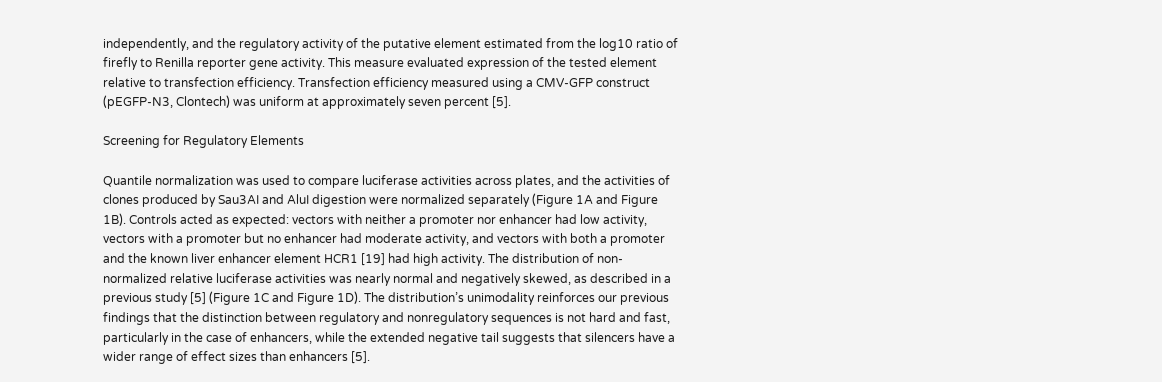independently, and the regulatory activity of the putative element estimated from the log10 ratio of firefly to Renilla reporter gene activity. This measure evaluated expression of the tested element relative to transfection efficiency. Transfection efficiency measured using a CMV-GFP construct (pEGFP-N3, Clontech) was uniform at approximately seven percent [5].

Screening for Regulatory Elements

Quantile normalization was used to compare luciferase activities across plates, and the activities of clones produced by Sau3AI and AluI digestion were normalized separately (Figure 1A and Figure 1B). Controls acted as expected: vectors with neither a promoter nor enhancer had low activity, vectors with a promoter but no enhancer had moderate activity, and vectors with both a promoter and the known liver enhancer element HCR1 [19] had high activity. The distribution of non-normalized relative luciferase activities was nearly normal and negatively skewed, as described in a previous study [5] (Figure 1C and Figure 1D). The distribution’s unimodality reinforces our previous findings that the distinction between regulatory and nonregulatory sequences is not hard and fast, particularly in the case of enhancers, while the extended negative tail suggests that silencers have a wider range of effect sizes than enhancers [5].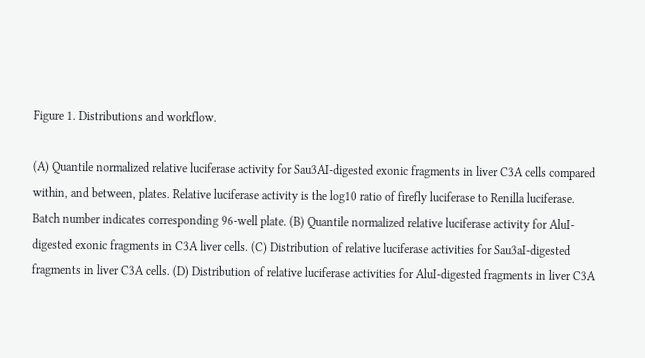Figure 1. Distributions and workflow.

(A) Quantile normalized relative luciferase activity for Sau3AI-digested exonic fragments in liver C3A cells compared within, and between, plates. Relative luciferase activity is the log10 ratio of firefly luciferase to Renilla luciferase. Batch number indicates corresponding 96-well plate. (B) Quantile normalized relative luciferase activity for AluI-digested exonic fragments in C3A liver cells. (C) Distribution of relative luciferase activities for Sau3aI-digested fragments in liver C3A cells. (D) Distribution of relative luciferase activities for AluI-digested fragments in liver C3A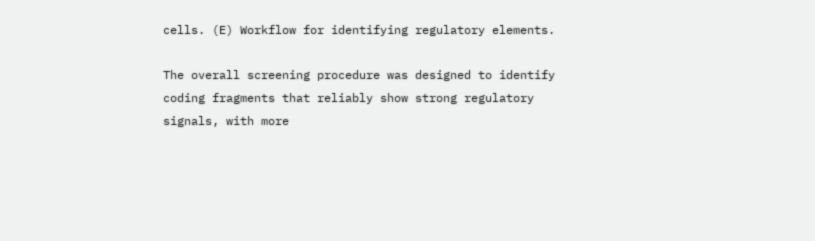cells. (E) Workflow for identifying regulatory elements.

The overall screening procedure was designed to identify coding fragments that reliably show strong regulatory signals, with more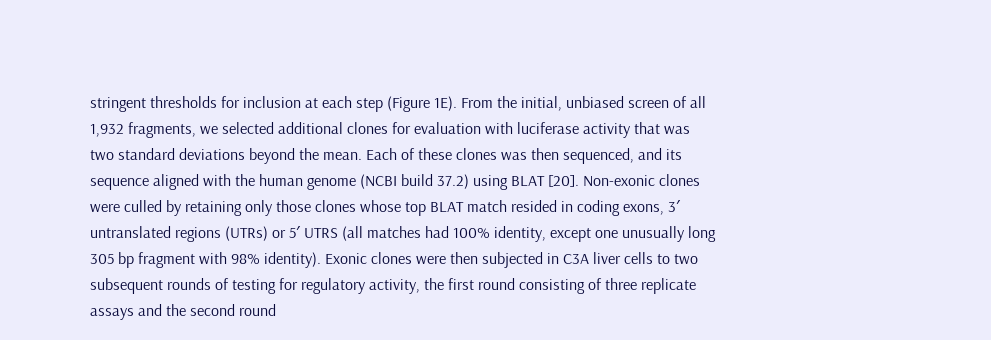stringent thresholds for inclusion at each step (Figure 1E). From the initial, unbiased screen of all 1,932 fragments, we selected additional clones for evaluation with luciferase activity that was two standard deviations beyond the mean. Each of these clones was then sequenced, and its sequence aligned with the human genome (NCBI build 37.2) using BLAT [20]. Non-exonic clones were culled by retaining only those clones whose top BLAT match resided in coding exons, 3′ untranslated regions (UTRs) or 5′ UTRS (all matches had 100% identity, except one unusually long 305 bp fragment with 98% identity). Exonic clones were then subjected in C3A liver cells to two subsequent rounds of testing for regulatory activity, the first round consisting of three replicate assays and the second round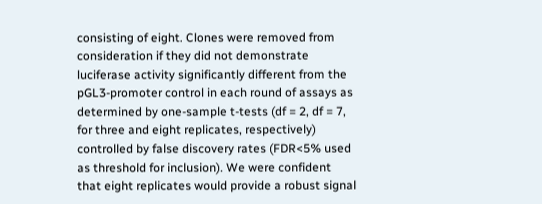consisting of eight. Clones were removed from consideration if they did not demonstrate luciferase activity significantly different from the pGL3-promoter control in each round of assays as determined by one-sample t-tests (df = 2, df = 7, for three and eight replicates, respectively) controlled by false discovery rates (FDR<5% used as threshold for inclusion). We were confident that eight replicates would provide a robust signal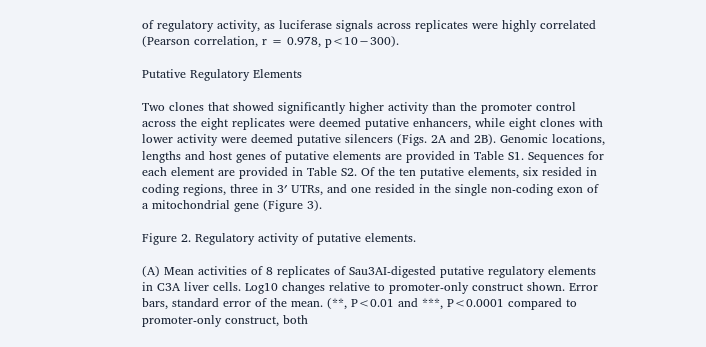of regulatory activity, as luciferase signals across replicates were highly correlated (Pearson correlation, r = 0.978, p<10−300).

Putative Regulatory Elements

Two clones that showed significantly higher activity than the promoter control across the eight replicates were deemed putative enhancers, while eight clones with lower activity were deemed putative silencers (Figs. 2A and 2B). Genomic locations, lengths and host genes of putative elements are provided in Table S1. Sequences for each element are provided in Table S2. Of the ten putative elements, six resided in coding regions, three in 3′ UTRs, and one resided in the single non-coding exon of a mitochondrial gene (Figure 3).

Figure 2. Regulatory activity of putative elements.

(A) Mean activities of 8 replicates of Sau3AI-digested putative regulatory elements in C3A liver cells. Log10 changes relative to promoter-only construct shown. Error bars, standard error of the mean. (**, P<0.01 and ***, P<0.0001 compared to promoter-only construct, both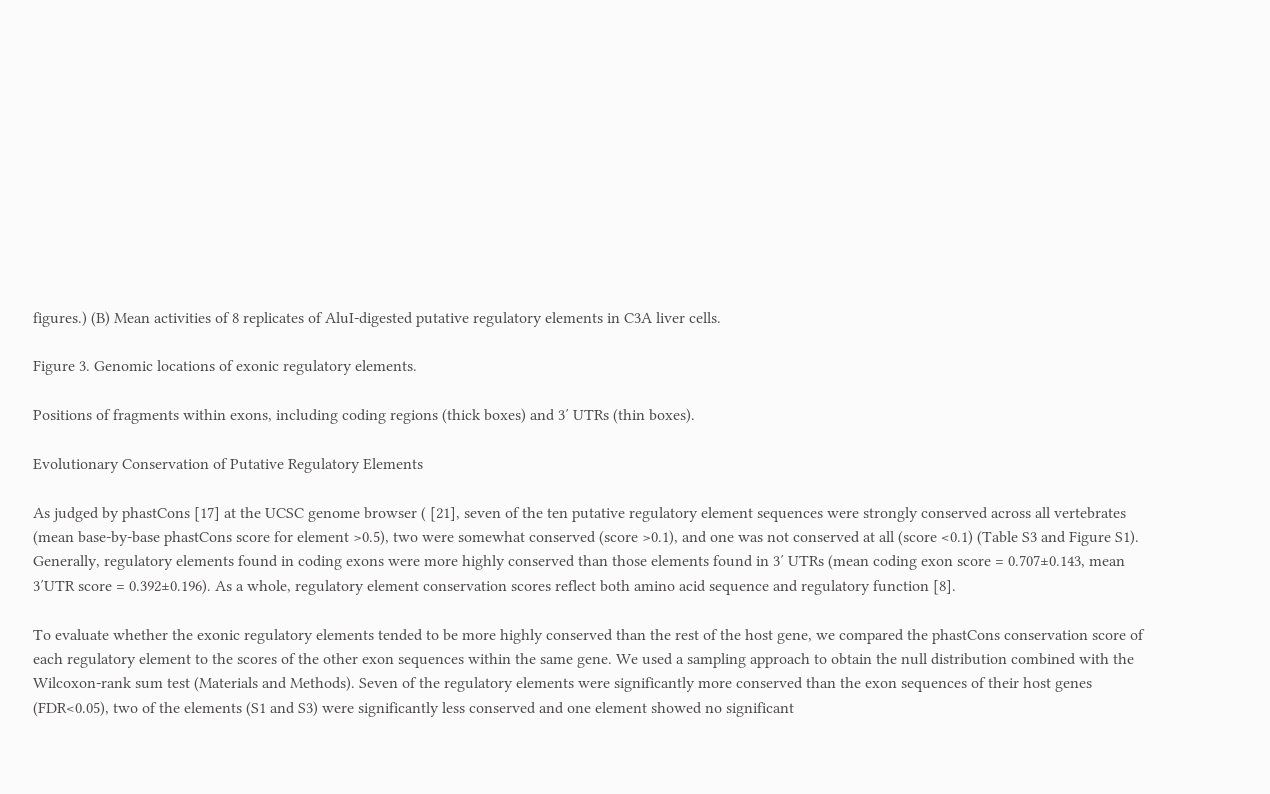figures.) (B) Mean activities of 8 replicates of AluI-digested putative regulatory elements in C3A liver cells.

Figure 3. Genomic locations of exonic regulatory elements.

Positions of fragments within exons, including coding regions (thick boxes) and 3′ UTRs (thin boxes).

Evolutionary Conservation of Putative Regulatory Elements

As judged by phastCons [17] at the UCSC genome browser ( [21], seven of the ten putative regulatory element sequences were strongly conserved across all vertebrates (mean base-by-base phastCons score for element >0.5), two were somewhat conserved (score >0.1), and one was not conserved at all (score <0.1) (Table S3 and Figure S1). Generally, regulatory elements found in coding exons were more highly conserved than those elements found in 3′ UTRs (mean coding exon score = 0.707±0.143, mean 3′UTR score = 0.392±0.196). As a whole, regulatory element conservation scores reflect both amino acid sequence and regulatory function [8].

To evaluate whether the exonic regulatory elements tended to be more highly conserved than the rest of the host gene, we compared the phastCons conservation score of each regulatory element to the scores of the other exon sequences within the same gene. We used a sampling approach to obtain the null distribution combined with the Wilcoxon-rank sum test (Materials and Methods). Seven of the regulatory elements were significantly more conserved than the exon sequences of their host genes (FDR<0.05), two of the elements (S1 and S3) were significantly less conserved and one element showed no significant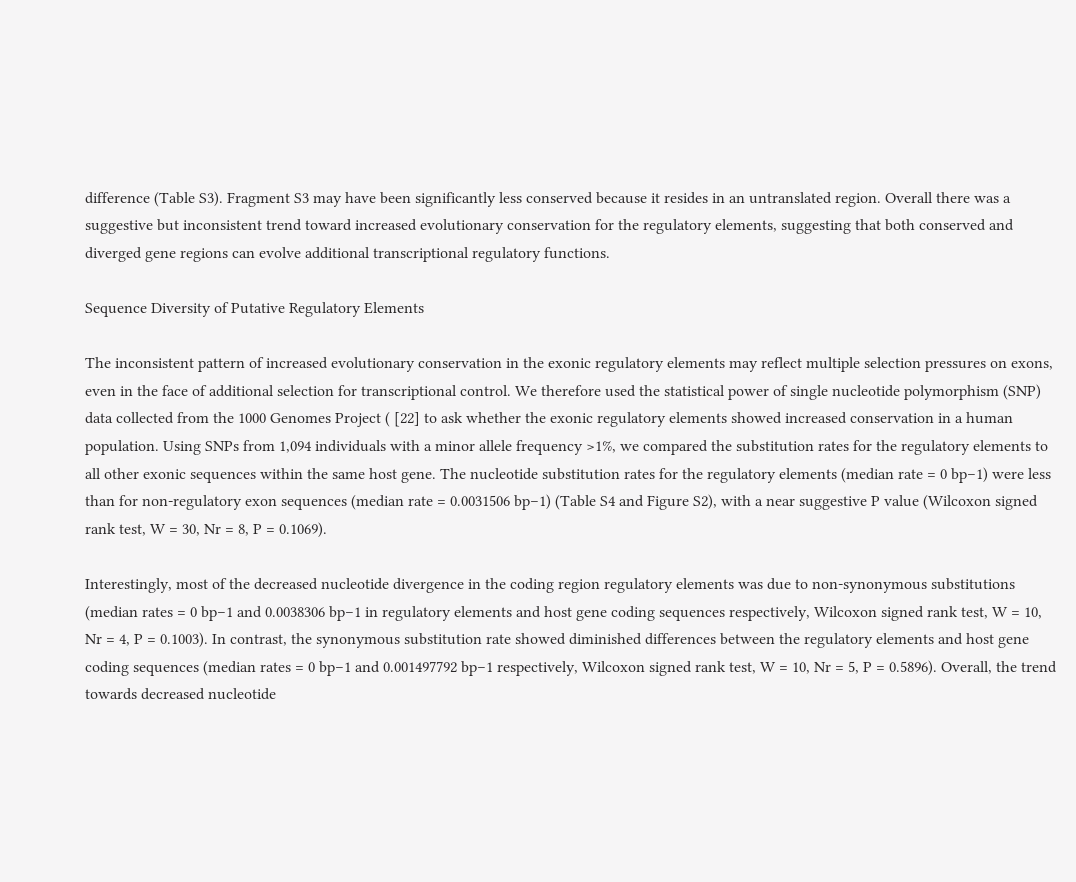difference (Table S3). Fragment S3 may have been significantly less conserved because it resides in an untranslated region. Overall there was a suggestive but inconsistent trend toward increased evolutionary conservation for the regulatory elements, suggesting that both conserved and diverged gene regions can evolve additional transcriptional regulatory functions.

Sequence Diversity of Putative Regulatory Elements

The inconsistent pattern of increased evolutionary conservation in the exonic regulatory elements may reflect multiple selection pressures on exons, even in the face of additional selection for transcriptional control. We therefore used the statistical power of single nucleotide polymorphism (SNP) data collected from the 1000 Genomes Project ( [22] to ask whether the exonic regulatory elements showed increased conservation in a human population. Using SNPs from 1,094 individuals with a minor allele frequency >1%, we compared the substitution rates for the regulatory elements to all other exonic sequences within the same host gene. The nucleotide substitution rates for the regulatory elements (median rate = 0 bp−1) were less than for non-regulatory exon sequences (median rate = 0.0031506 bp−1) (Table S4 and Figure S2), with a near suggestive P value (Wilcoxon signed rank test, W = 30, Nr = 8, P = 0.1069).

Interestingly, most of the decreased nucleotide divergence in the coding region regulatory elements was due to non-synonymous substitutions (median rates = 0 bp−1 and 0.0038306 bp−1 in regulatory elements and host gene coding sequences respectively, Wilcoxon signed rank test, W = 10, Nr = 4, P = 0.1003). In contrast, the synonymous substitution rate showed diminished differences between the regulatory elements and host gene coding sequences (median rates = 0 bp−1 and 0.001497792 bp−1 respectively, Wilcoxon signed rank test, W = 10, Nr = 5, P = 0.5896). Overall, the trend towards decreased nucleotide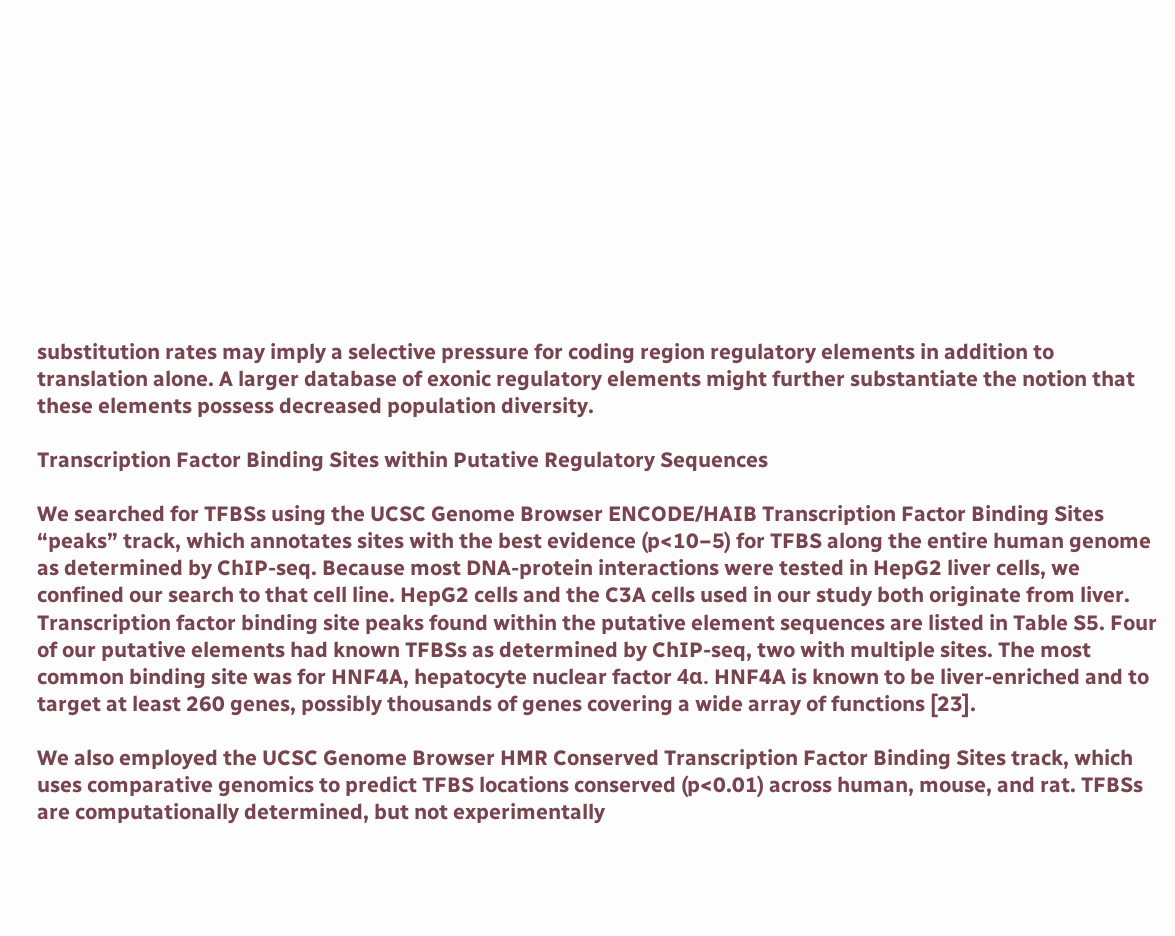substitution rates may imply a selective pressure for coding region regulatory elements in addition to translation alone. A larger database of exonic regulatory elements might further substantiate the notion that these elements possess decreased population diversity.

Transcription Factor Binding Sites within Putative Regulatory Sequences

We searched for TFBSs using the UCSC Genome Browser ENCODE/HAIB Transcription Factor Binding Sites “peaks” track, which annotates sites with the best evidence (p<10−5) for TFBS along the entire human genome as determined by ChIP-seq. Because most DNA-protein interactions were tested in HepG2 liver cells, we confined our search to that cell line. HepG2 cells and the C3A cells used in our study both originate from liver. Transcription factor binding site peaks found within the putative element sequences are listed in Table S5. Four of our putative elements had known TFBSs as determined by ChIP-seq, two with multiple sites. The most common binding site was for HNF4A, hepatocyte nuclear factor 4α. HNF4A is known to be liver-enriched and to target at least 260 genes, possibly thousands of genes covering a wide array of functions [23].

We also employed the UCSC Genome Browser HMR Conserved Transcription Factor Binding Sites track, which uses comparative genomics to predict TFBS locations conserved (p<0.01) across human, mouse, and rat. TFBSs are computationally determined, but not experimentally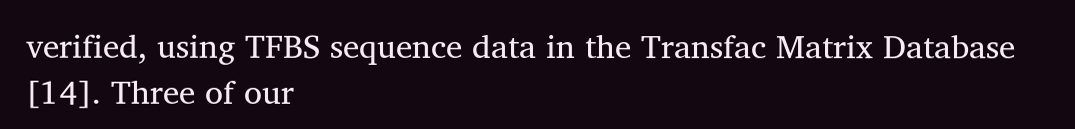verified, using TFBS sequence data in the Transfac Matrix Database [14]. Three of our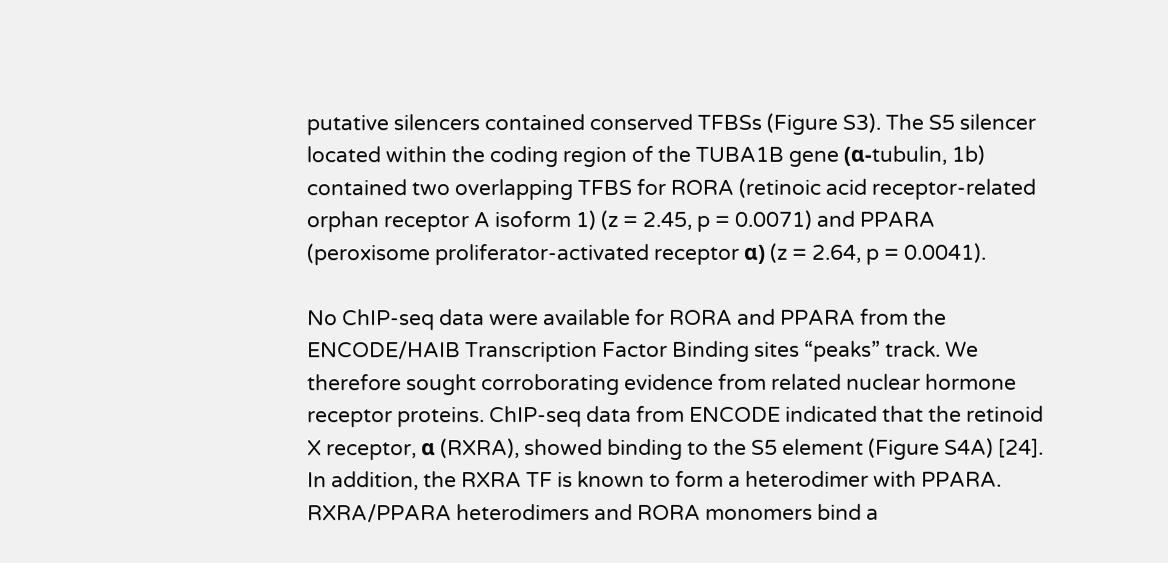putative silencers contained conserved TFBSs (Figure S3). The S5 silencer located within the coding region of the TUBA1B gene (α-tubulin, 1b) contained two overlapping TFBS for RORA (retinoic acid receptor-related orphan receptor A isoform 1) (z = 2.45, p = 0.0071) and PPARA (peroxisome proliferator-activated receptor α) (z = 2.64, p = 0.0041).

No ChIP-seq data were available for RORA and PPARA from the ENCODE/HAIB Transcription Factor Binding sites “peaks” track. We therefore sought corroborating evidence from related nuclear hormone receptor proteins. ChIP-seq data from ENCODE indicated that the retinoid X receptor, α (RXRA), showed binding to the S5 element (Figure S4A) [24]. In addition, the RXRA TF is known to form a heterodimer with PPARA. RXRA/PPARA heterodimers and RORA monomers bind a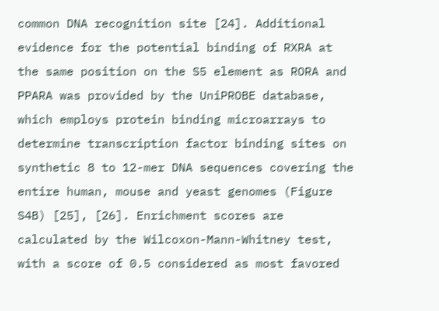common DNA recognition site [24]. Additional evidence for the potential binding of RXRA at the same position on the S5 element as RORA and PPARA was provided by the UniPROBE database, which employs protein binding microarrays to determine transcription factor binding sites on synthetic 8 to 12-mer DNA sequences covering the entire human, mouse and yeast genomes (Figure S4B) [25], [26]. Enrichment scores are calculated by the Wilcoxon-Mann-Whitney test, with a score of 0.5 considered as most favored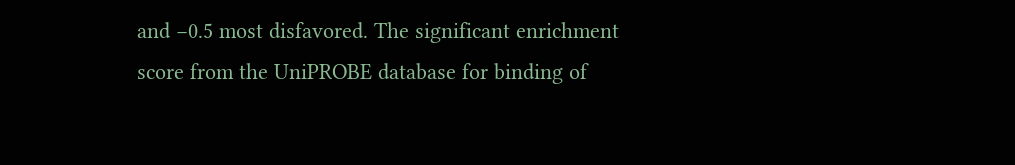and −0.5 most disfavored. The significant enrichment score from the UniPROBE database for binding of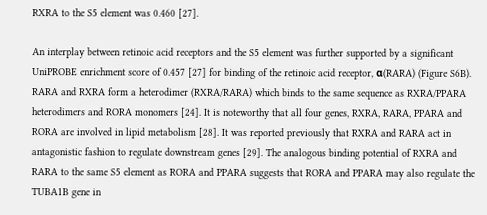RXRA to the S5 element was 0.460 [27].

An interplay between retinoic acid receptors and the S5 element was further supported by a significant UniPROBE enrichment score of 0.457 [27] for binding of the retinoic acid receptor, α(RARA) (Figure S6B). RARA and RXRA form a heterodimer (RXRA/RARA) which binds to the same sequence as RXRA/PPARA heterodimers and RORA monomers [24]. It is noteworthy that all four genes, RXRA, RARA, PPARA and RORA are involved in lipid metabolism [28]. It was reported previously that RXRA and RARA act in antagonistic fashion to regulate downstream genes [29]. The analogous binding potential of RXRA and RARA to the same S5 element as RORA and PPARA suggests that RORA and PPARA may also regulate the TUBA1B gene in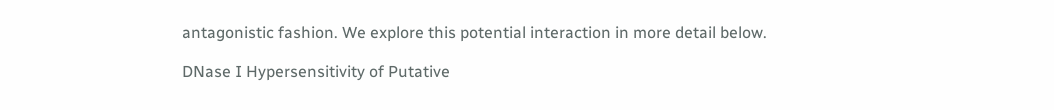antagonistic fashion. We explore this potential interaction in more detail below.

DNase I Hypersensitivity of Putative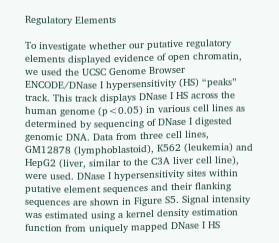Regulatory Elements

To investigate whether our putative regulatory elements displayed evidence of open chromatin, we used the UCSC Genome Browser ENCODE/DNase I hypersensitivity (HS) “peaks” track. This track displays DNase I HS across the human genome (p<0.05) in various cell lines as determined by sequencing of DNase I digested genomic DNA. Data from three cell lines, GM12878 (lymphoblastoid), K562 (leukemia) and HepG2 (liver, similar to the C3A liver cell line), were used. DNase I hypersensitivity sites within putative element sequences and their flanking sequences are shown in Figure S5. Signal intensity was estimated using a kernel density estimation function from uniquely mapped DNase I HS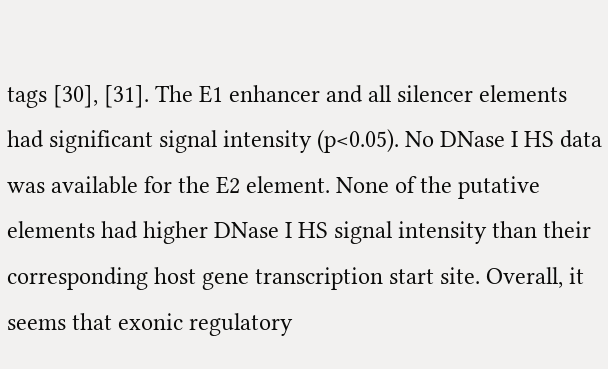tags [30], [31]. The E1 enhancer and all silencer elements had significant signal intensity (p<0.05). No DNase I HS data was available for the E2 element. None of the putative elements had higher DNase I HS signal intensity than their corresponding host gene transcription start site. Overall, it seems that exonic regulatory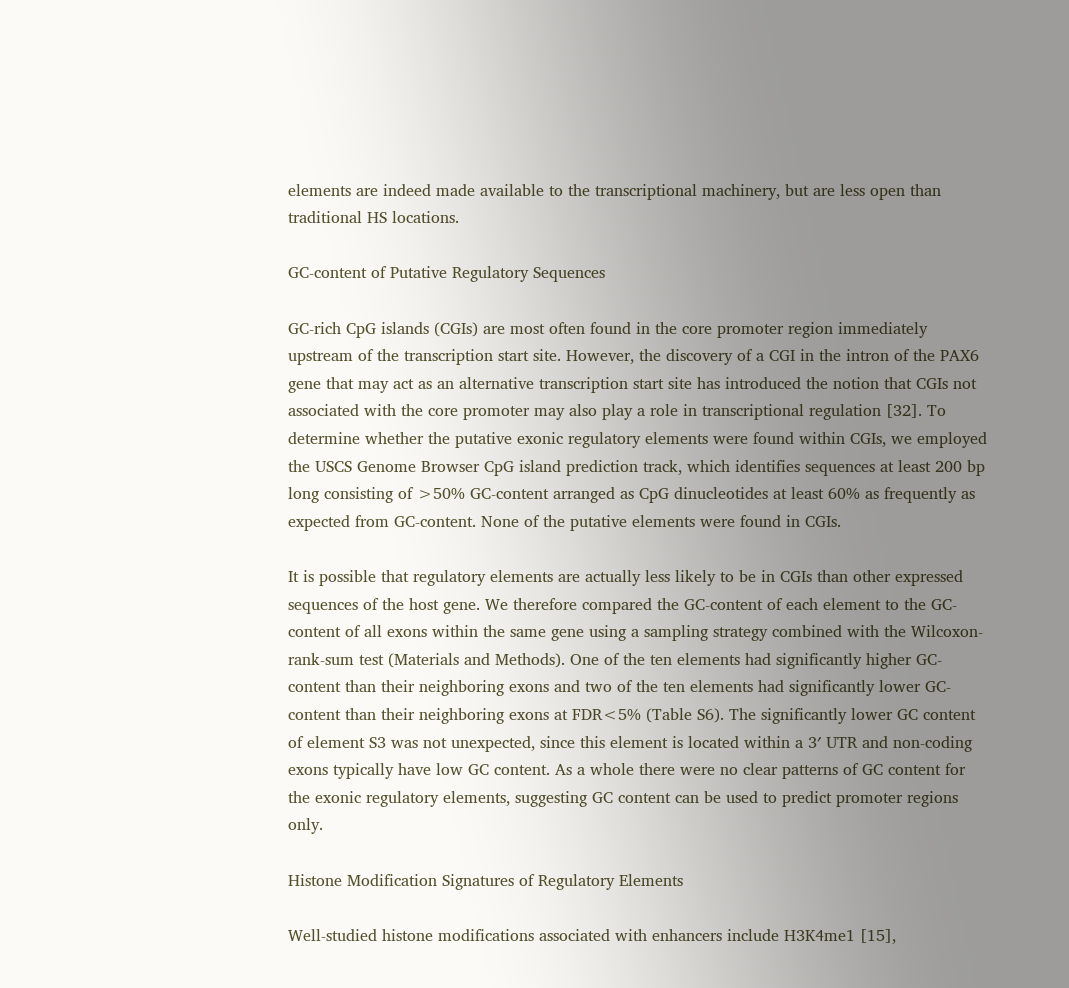elements are indeed made available to the transcriptional machinery, but are less open than traditional HS locations.

GC-content of Putative Regulatory Sequences

GC-rich CpG islands (CGIs) are most often found in the core promoter region immediately upstream of the transcription start site. However, the discovery of a CGI in the intron of the PAX6 gene that may act as an alternative transcription start site has introduced the notion that CGIs not associated with the core promoter may also play a role in transcriptional regulation [32]. To determine whether the putative exonic regulatory elements were found within CGIs, we employed the USCS Genome Browser CpG island prediction track, which identifies sequences at least 200 bp long consisting of >50% GC-content arranged as CpG dinucleotides at least 60% as frequently as expected from GC-content. None of the putative elements were found in CGIs.

It is possible that regulatory elements are actually less likely to be in CGIs than other expressed sequences of the host gene. We therefore compared the GC-content of each element to the GC-content of all exons within the same gene using a sampling strategy combined with the Wilcoxon-rank-sum test (Materials and Methods). One of the ten elements had significantly higher GC-content than their neighboring exons and two of the ten elements had significantly lower GC-content than their neighboring exons at FDR<5% (Table S6). The significantly lower GC content of element S3 was not unexpected, since this element is located within a 3′ UTR and non-coding exons typically have low GC content. As a whole there were no clear patterns of GC content for the exonic regulatory elements, suggesting GC content can be used to predict promoter regions only.

Histone Modification Signatures of Regulatory Elements

Well-studied histone modifications associated with enhancers include H3K4me1 [15],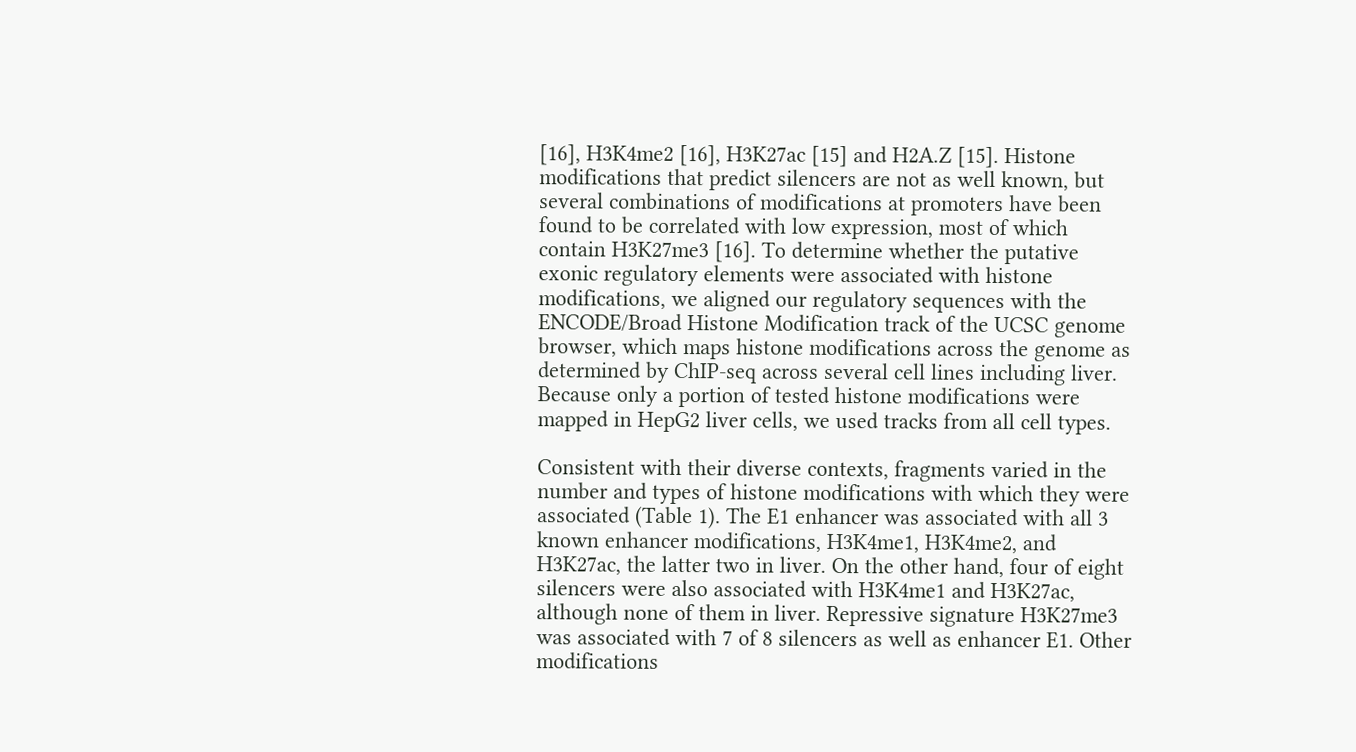[16], H3K4me2 [16], H3K27ac [15] and H2A.Z [15]. Histone modifications that predict silencers are not as well known, but several combinations of modifications at promoters have been found to be correlated with low expression, most of which contain H3K27me3 [16]. To determine whether the putative exonic regulatory elements were associated with histone modifications, we aligned our regulatory sequences with the ENCODE/Broad Histone Modification track of the UCSC genome browser, which maps histone modifications across the genome as determined by ChIP-seq across several cell lines including liver. Because only a portion of tested histone modifications were mapped in HepG2 liver cells, we used tracks from all cell types.

Consistent with their diverse contexts, fragments varied in the number and types of histone modifications with which they were associated (Table 1). The E1 enhancer was associated with all 3 known enhancer modifications, H3K4me1, H3K4me2, and H3K27ac, the latter two in liver. On the other hand, four of eight silencers were also associated with H3K4me1 and H3K27ac, although none of them in liver. Repressive signature H3K27me3 was associated with 7 of 8 silencers as well as enhancer E1. Other modifications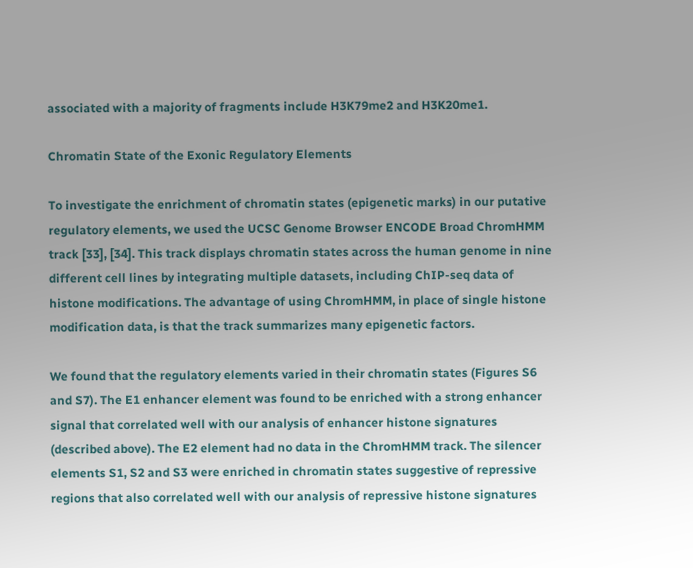associated with a majority of fragments include H3K79me2 and H3K20me1.

Chromatin State of the Exonic Regulatory Elements

To investigate the enrichment of chromatin states (epigenetic marks) in our putative regulatory elements, we used the UCSC Genome Browser ENCODE Broad ChromHMM track [33], [34]. This track displays chromatin states across the human genome in nine different cell lines by integrating multiple datasets, including ChIP-seq data of histone modifications. The advantage of using ChromHMM, in place of single histone modification data, is that the track summarizes many epigenetic factors.

We found that the regulatory elements varied in their chromatin states (Figures S6 and S7). The E1 enhancer element was found to be enriched with a strong enhancer signal that correlated well with our analysis of enhancer histone signatures (described above). The E2 element had no data in the ChromHMM track. The silencer elements S1, S2 and S3 were enriched in chromatin states suggestive of repressive regions that also correlated well with our analysis of repressive histone signatures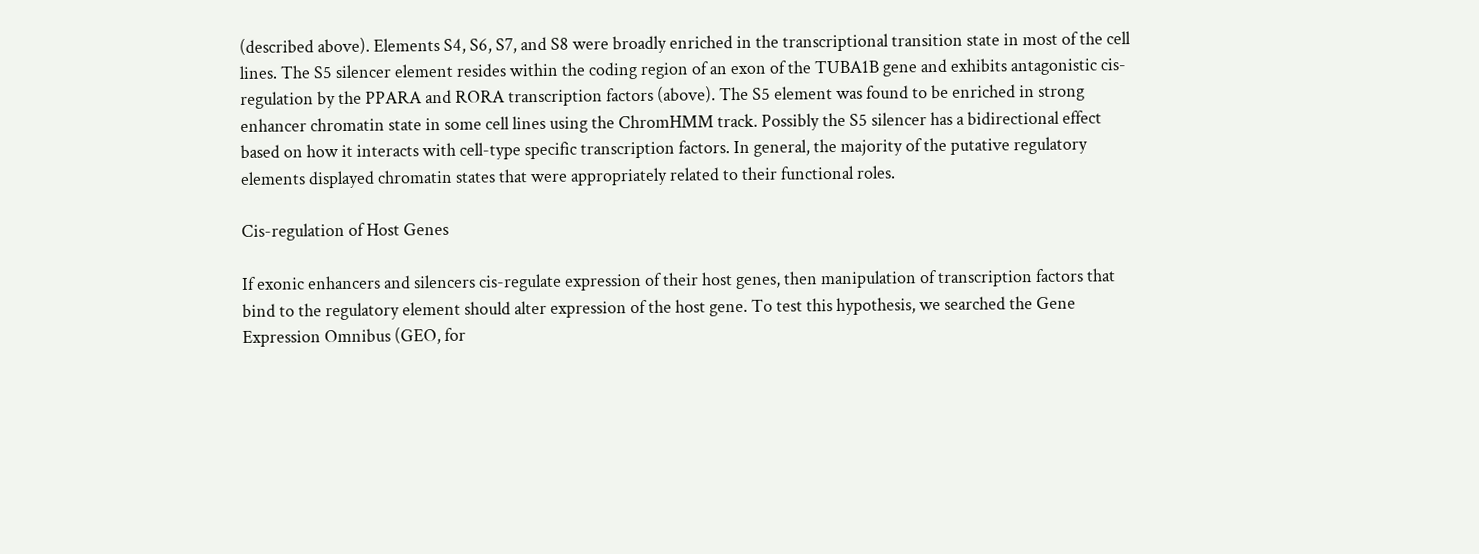(described above). Elements S4, S6, S7, and S8 were broadly enriched in the transcriptional transition state in most of the cell lines. The S5 silencer element resides within the coding region of an exon of the TUBA1B gene and exhibits antagonistic cis-regulation by the PPARA and RORA transcription factors (above). The S5 element was found to be enriched in strong enhancer chromatin state in some cell lines using the ChromHMM track. Possibly the S5 silencer has a bidirectional effect based on how it interacts with cell-type specific transcription factors. In general, the majority of the putative regulatory elements displayed chromatin states that were appropriately related to their functional roles.

Cis-regulation of Host Genes

If exonic enhancers and silencers cis-regulate expression of their host genes, then manipulation of transcription factors that bind to the regulatory element should alter expression of the host gene. To test this hypothesis, we searched the Gene Expression Omnibus (GEO, for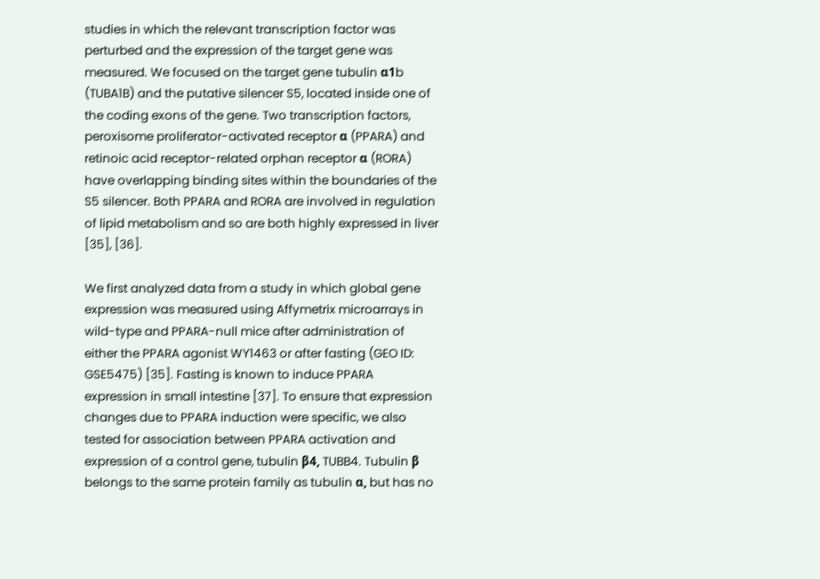studies in which the relevant transcription factor was perturbed and the expression of the target gene was measured. We focused on the target gene tubulin α1b (TUBA1B) and the putative silencer S5, located inside one of the coding exons of the gene. Two transcription factors, peroxisome proliferator-activated receptor α (PPARA) and retinoic acid receptor-related orphan receptor α (RORA) have overlapping binding sites within the boundaries of the S5 silencer. Both PPARA and RORA are involved in regulation of lipid metabolism and so are both highly expressed in liver [35], [36].

We first analyzed data from a study in which global gene expression was measured using Affymetrix microarrays in wild-type and PPARA-null mice after administration of either the PPARA agonist WY1463 or after fasting (GEO ID: GSE5475) [35]. Fasting is known to induce PPARA expression in small intestine [37]. To ensure that expression changes due to PPARA induction were specific, we also tested for association between PPARA activation and expression of a control gene, tubulin β4, TUBB4. Tubulin β belongs to the same protein family as tubulin α, but has no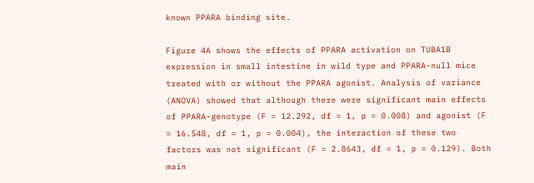known PPARA binding site.

Figure 4A shows the effects of PPARA activation on TUBA1B expression in small intestine in wild type and PPARA-null mice treated with or without the PPARA agonist. Analysis of variance (ANOVA) showed that although there were significant main effects of PPARA-genotype (F = 12.292, df = 1, p = 0.008) and agonist (F = 16.548, df = 1, p = 0.004), the interaction of these two factors was not significant (F = 2.8643, df = 1, p = 0.129). Both main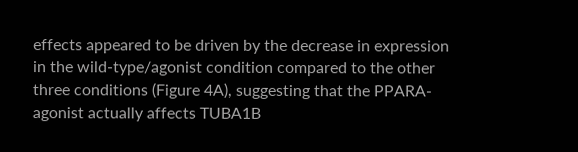effects appeared to be driven by the decrease in expression in the wild-type/agonist condition compared to the other three conditions (Figure 4A), suggesting that the PPARA-agonist actually affects TUBA1B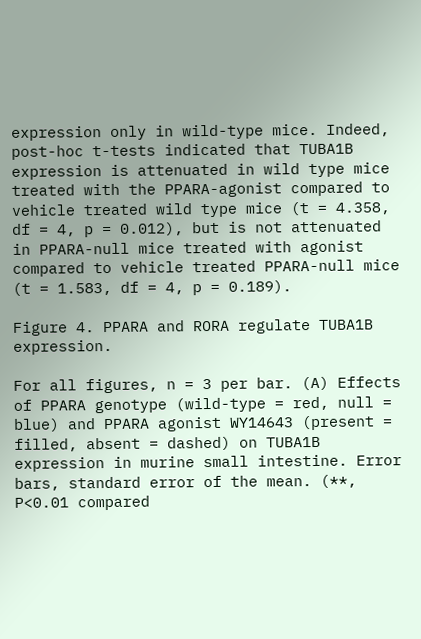expression only in wild-type mice. Indeed, post-hoc t-tests indicated that TUBA1B expression is attenuated in wild type mice treated with the PPARA-agonist compared to vehicle treated wild type mice (t = 4.358, df = 4, p = 0.012), but is not attenuated in PPARA-null mice treated with agonist compared to vehicle treated PPARA-null mice (t = 1.583, df = 4, p = 0.189).

Figure 4. PPARA and RORA regulate TUBA1B expression.

For all figures, n = 3 per bar. (A) Effects of PPARA genotype (wild-type = red, null = blue) and PPARA agonist WY14643 (present = filled, absent = dashed) on TUBA1B expression in murine small intestine. Error bars, standard error of the mean. (**, P<0.01 compared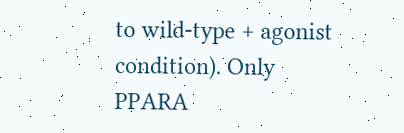to wild-type + agonist condition). Only PPARA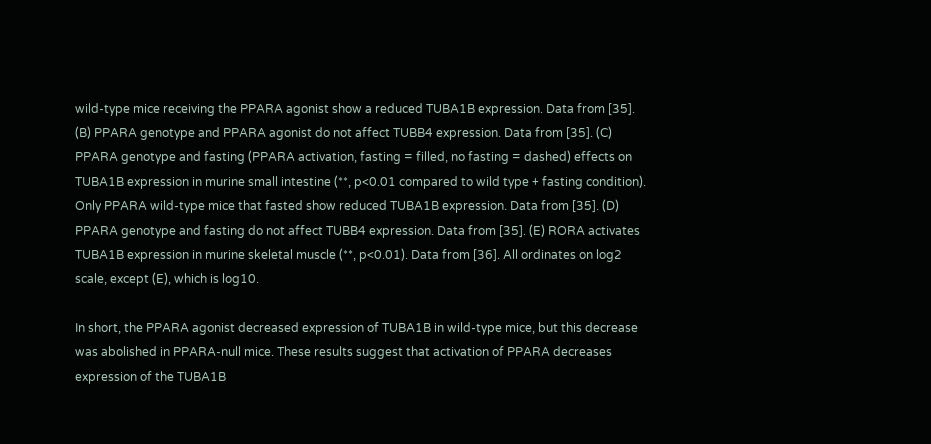wild-type mice receiving the PPARA agonist show a reduced TUBA1B expression. Data from [35]. (B) PPARA genotype and PPARA agonist do not affect TUBB4 expression. Data from [35]. (C) PPARA genotype and fasting (PPARA activation, fasting = filled, no fasting = dashed) effects on TUBA1B expression in murine small intestine (**, p<0.01 compared to wild type + fasting condition). Only PPARA wild-type mice that fasted show reduced TUBA1B expression. Data from [35]. (D) PPARA genotype and fasting do not affect TUBB4 expression. Data from [35]. (E) RORA activates TUBA1B expression in murine skeletal muscle (**, p<0.01). Data from [36]. All ordinates on log2 scale, except (E), which is log10.

In short, the PPARA agonist decreased expression of TUBA1B in wild-type mice, but this decrease was abolished in PPARA-null mice. These results suggest that activation of PPARA decreases expression of the TUBA1B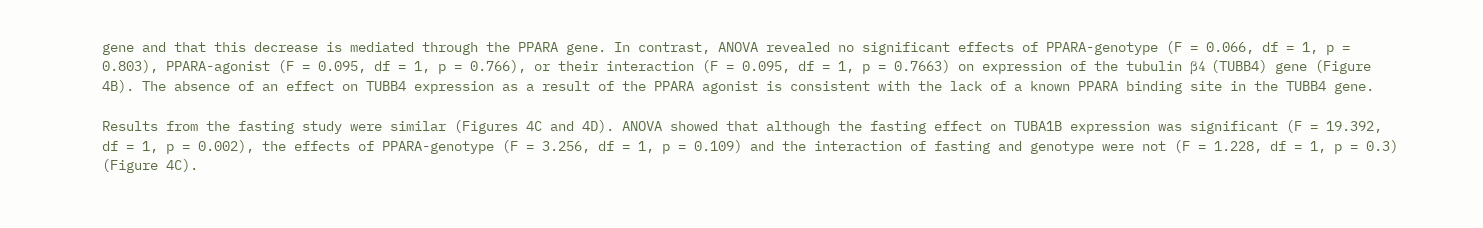gene and that this decrease is mediated through the PPARA gene. In contrast, ANOVA revealed no significant effects of PPARA-genotype (F = 0.066, df = 1, p = 0.803), PPARA-agonist (F = 0.095, df = 1, p = 0.766), or their interaction (F = 0.095, df = 1, p = 0.7663) on expression of the tubulin β4 (TUBB4) gene (Figure 4B). The absence of an effect on TUBB4 expression as a result of the PPARA agonist is consistent with the lack of a known PPARA binding site in the TUBB4 gene.

Results from the fasting study were similar (Figures 4C and 4D). ANOVA showed that although the fasting effect on TUBA1B expression was significant (F = 19.392, df = 1, p = 0.002), the effects of PPARA-genotype (F = 3.256, df = 1, p = 0.109) and the interaction of fasting and genotype were not (F = 1.228, df = 1, p = 0.3) (Figure 4C).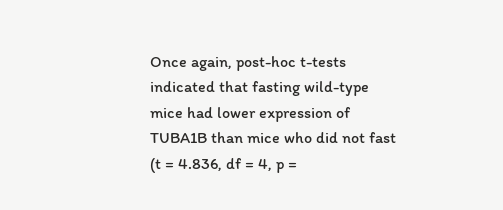Once again, post-hoc t-tests indicated that fasting wild-type mice had lower expression of TUBA1B than mice who did not fast (t = 4.836, df = 4, p =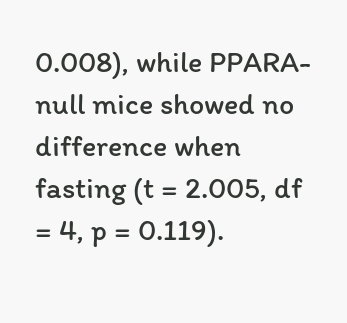0.008), while PPARA-null mice showed no difference when fasting (t = 2.005, df = 4, p = 0.119).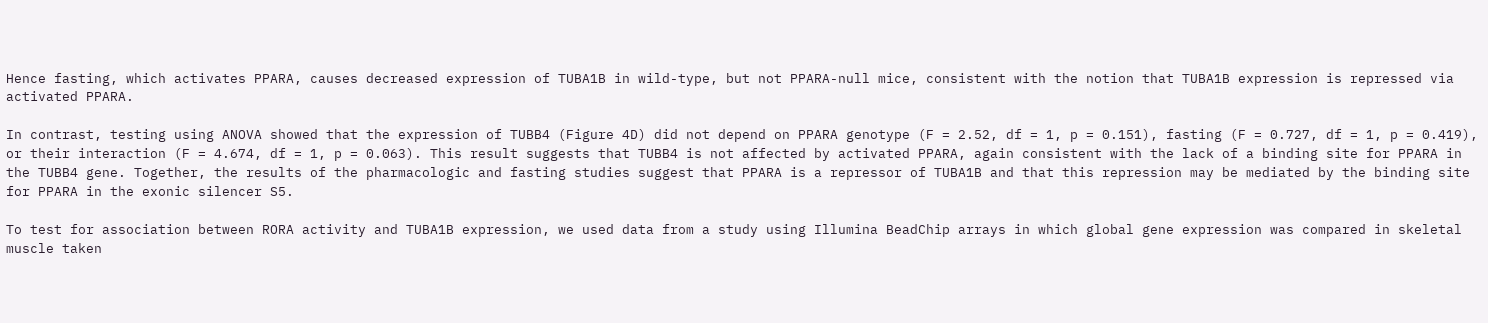Hence fasting, which activates PPARA, causes decreased expression of TUBA1B in wild-type, but not PPARA-null mice, consistent with the notion that TUBA1B expression is repressed via activated PPARA.

In contrast, testing using ANOVA showed that the expression of TUBB4 (Figure 4D) did not depend on PPARA genotype (F = 2.52, df = 1, p = 0.151), fasting (F = 0.727, df = 1, p = 0.419), or their interaction (F = 4.674, df = 1, p = 0.063). This result suggests that TUBB4 is not affected by activated PPARA, again consistent with the lack of a binding site for PPARA in the TUBB4 gene. Together, the results of the pharmacologic and fasting studies suggest that PPARA is a repressor of TUBA1B and that this repression may be mediated by the binding site for PPARA in the exonic silencer S5.

To test for association between RORA activity and TUBA1B expression, we used data from a study using Illumina BeadChip arrays in which global gene expression was compared in skeletal muscle taken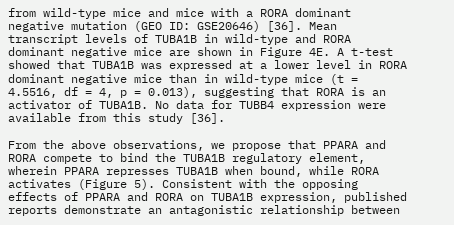from wild-type mice and mice with a RORA dominant negative mutation (GEO ID: GSE20646) [36]. Mean transcript levels of TUBA1B in wild-type and RORA dominant negative mice are shown in Figure 4E. A t-test showed that TUBA1B was expressed at a lower level in RORA dominant negative mice than in wild-type mice (t = 4.5516, df = 4, p = 0.013), suggesting that RORA is an activator of TUBA1B. No data for TUBB4 expression were available from this study [36].

From the above observations, we propose that PPARA and RORA compete to bind the TUBA1B regulatory element, wherein PPARA represses TUBA1B when bound, while RORA activates (Figure 5). Consistent with the opposing effects of PPARA and RORA on TUBA1B expression, published reports demonstrate an antagonistic relationship between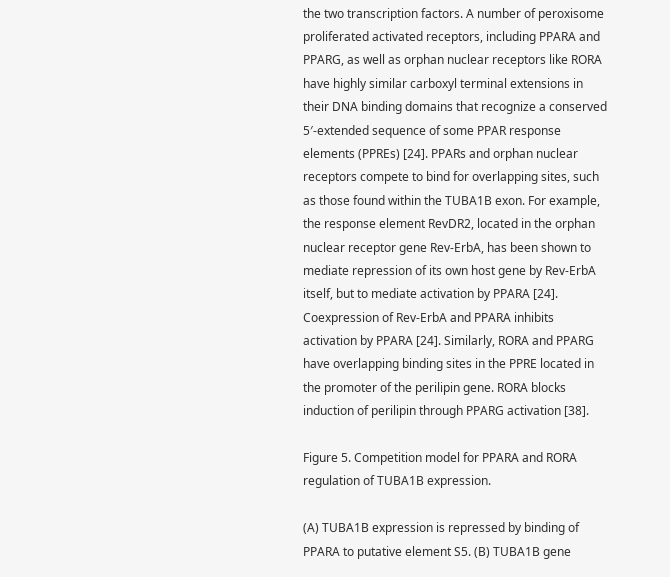the two transcription factors. A number of peroxisome proliferated activated receptors, including PPARA and PPARG, as well as orphan nuclear receptors like RORA have highly similar carboxyl terminal extensions in their DNA binding domains that recognize a conserved 5′-extended sequence of some PPAR response elements (PPREs) [24]. PPARs and orphan nuclear receptors compete to bind for overlapping sites, such as those found within the TUBA1B exon. For example, the response element RevDR2, located in the orphan nuclear receptor gene Rev-ErbA, has been shown to mediate repression of its own host gene by Rev-ErbA itself, but to mediate activation by PPARA [24]. Coexpression of Rev-ErbA and PPARA inhibits activation by PPARA [24]. Similarly, RORA and PPARG have overlapping binding sites in the PPRE located in the promoter of the perilipin gene. RORA blocks induction of perilipin through PPARG activation [38].

Figure 5. Competition model for PPARA and RORA regulation of TUBA1B expression.

(A) TUBA1B expression is repressed by binding of PPARA to putative element S5. (B) TUBA1B gene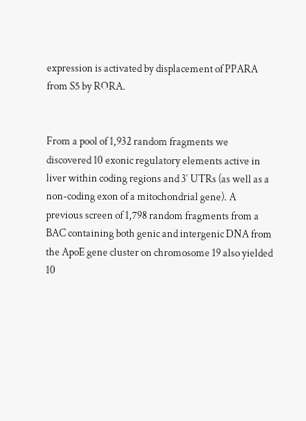expression is activated by displacement of PPARA from S5 by RORA.


From a pool of 1,932 random fragments we discovered 10 exonic regulatory elements active in liver within coding regions and 3′ UTRs (as well as a non-coding exon of a mitochondrial gene). A previous screen of 1,798 random fragments from a BAC containing both genic and intergenic DNA from the ApoE gene cluster on chromosome 19 also yielded 10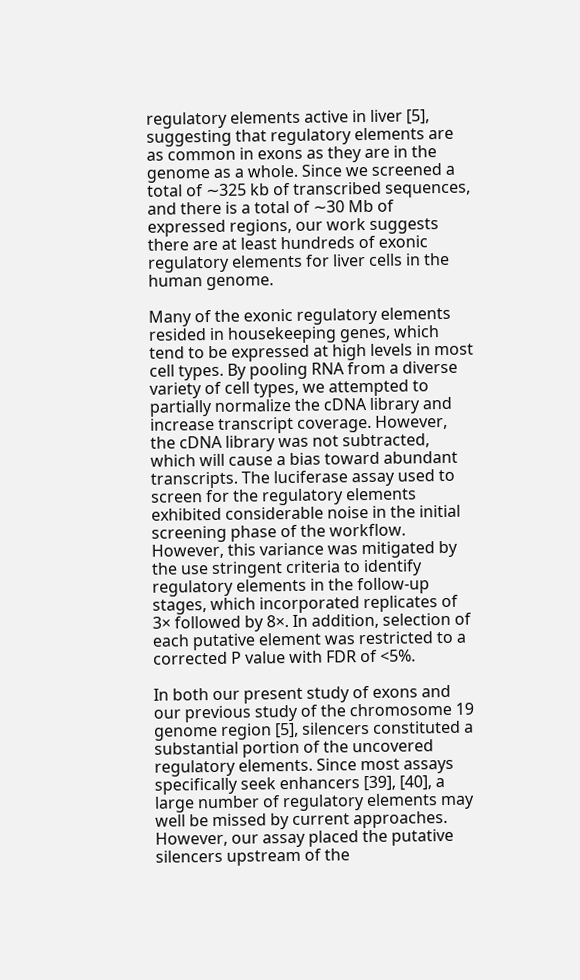regulatory elements active in liver [5], suggesting that regulatory elements are as common in exons as they are in the genome as a whole. Since we screened a total of ∼325 kb of transcribed sequences, and there is a total of ∼30 Mb of expressed regions, our work suggests there are at least hundreds of exonic regulatory elements for liver cells in the human genome.

Many of the exonic regulatory elements resided in housekeeping genes, which tend to be expressed at high levels in most cell types. By pooling RNA from a diverse variety of cell types, we attempted to partially normalize the cDNA library and increase transcript coverage. However, the cDNA library was not subtracted, which will cause a bias toward abundant transcripts. The luciferase assay used to screen for the regulatory elements exhibited considerable noise in the initial screening phase of the workflow. However, this variance was mitigated by the use stringent criteria to identify regulatory elements in the follow-up stages, which incorporated replicates of 3× followed by 8×. In addition, selection of each putative element was restricted to a corrected P value with FDR of <5%.

In both our present study of exons and our previous study of the chromosome 19 genome region [5], silencers constituted a substantial portion of the uncovered regulatory elements. Since most assays specifically seek enhancers [39], [40], a large number of regulatory elements may well be missed by current approaches. However, our assay placed the putative silencers upstream of the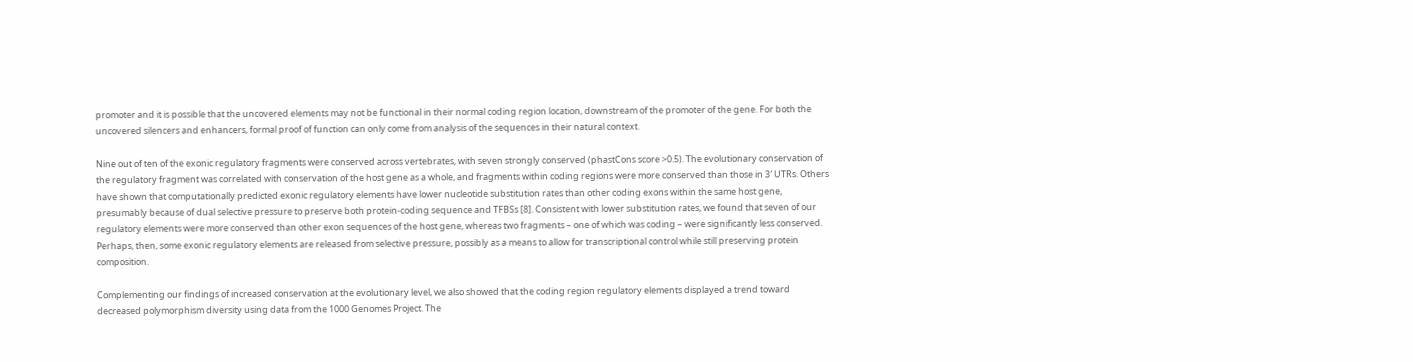promoter and it is possible that the uncovered elements may not be functional in their normal coding region location, downstream of the promoter of the gene. For both the uncovered silencers and enhancers, formal proof of function can only come from analysis of the sequences in their natural context.

Nine out of ten of the exonic regulatory fragments were conserved across vertebrates, with seven strongly conserved (phastCons score >0.5). The evolutionary conservation of the regulatory fragment was correlated with conservation of the host gene as a whole, and fragments within coding regions were more conserved than those in 3′ UTRs. Others have shown that computationally predicted exonic regulatory elements have lower nucleotide substitution rates than other coding exons within the same host gene, presumably because of dual selective pressure to preserve both protein-coding sequence and TFBSs [8]. Consistent with lower substitution rates, we found that seven of our regulatory elements were more conserved than other exon sequences of the host gene, whereas two fragments – one of which was coding – were significantly less conserved. Perhaps, then, some exonic regulatory elements are released from selective pressure, possibly as a means to allow for transcriptional control while still preserving protein composition.

Complementing our findings of increased conservation at the evolutionary level, we also showed that the coding region regulatory elements displayed a trend toward decreased polymorphism diversity using data from the 1000 Genomes Project. The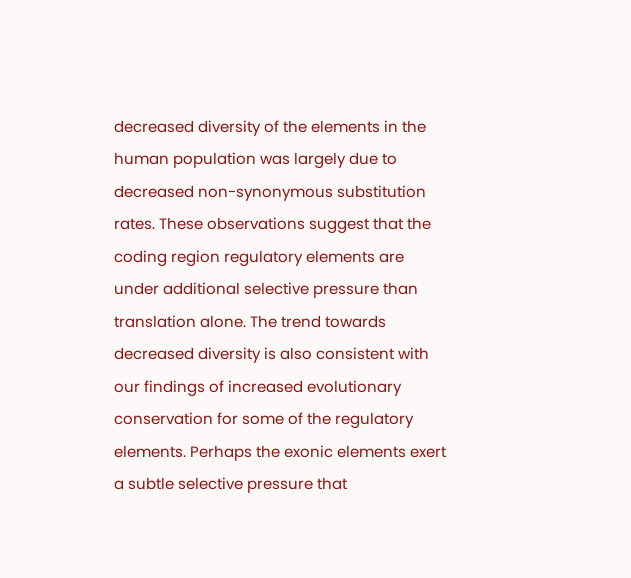decreased diversity of the elements in the human population was largely due to decreased non-synonymous substitution rates. These observations suggest that the coding region regulatory elements are under additional selective pressure than translation alone. The trend towards decreased diversity is also consistent with our findings of increased evolutionary conservation for some of the regulatory elements. Perhaps the exonic elements exert a subtle selective pressure that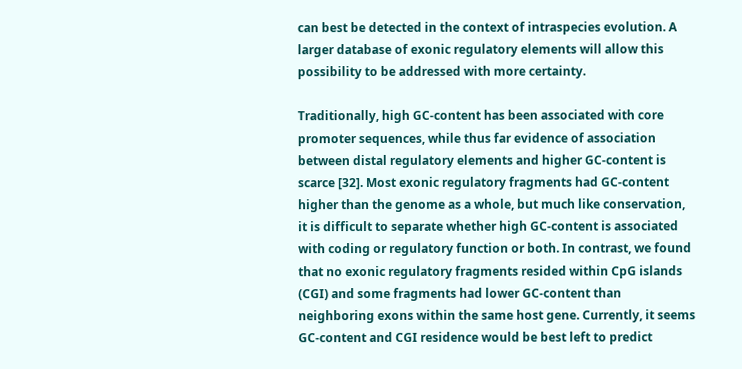can best be detected in the context of intraspecies evolution. A larger database of exonic regulatory elements will allow this possibility to be addressed with more certainty.

Traditionally, high GC-content has been associated with core promoter sequences, while thus far evidence of association between distal regulatory elements and higher GC-content is scarce [32]. Most exonic regulatory fragments had GC-content higher than the genome as a whole, but much like conservation, it is difficult to separate whether high GC-content is associated with coding or regulatory function or both. In contrast, we found that no exonic regulatory fragments resided within CpG islands (CGI) and some fragments had lower GC-content than neighboring exons within the same host gene. Currently, it seems GC-content and CGI residence would be best left to predict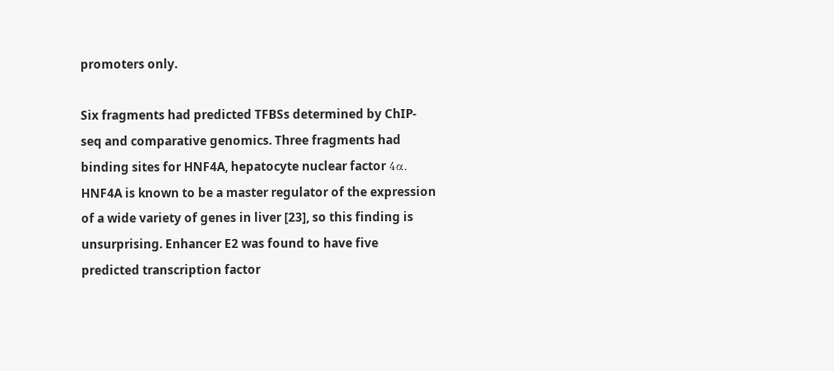promoters only.

Six fragments had predicted TFBSs determined by ChIP-seq and comparative genomics. Three fragments had binding sites for HNF4A, hepatocyte nuclear factor 4α. HNF4A is known to be a master regulator of the expression of a wide variety of genes in liver [23], so this finding is unsurprising. Enhancer E2 was found to have five predicted transcription factor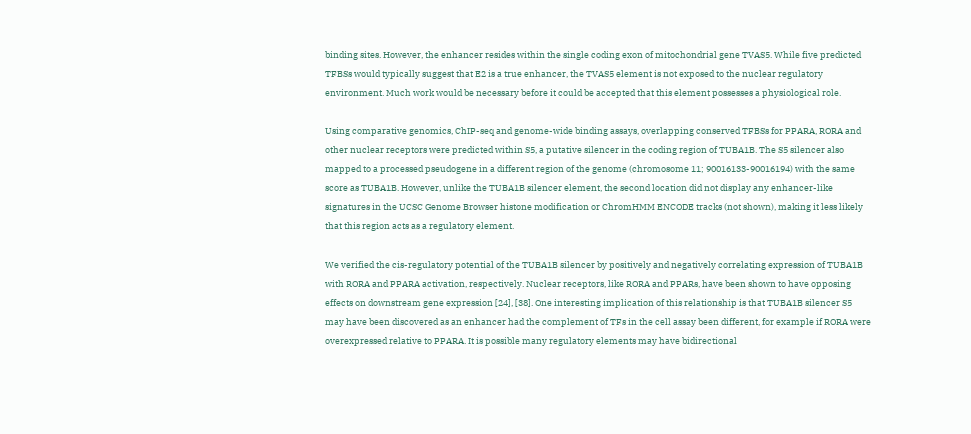binding sites. However, the enhancer resides within the single coding exon of mitochondrial gene TVAS5. While five predicted TFBSs would typically suggest that E2 is a true enhancer, the TVAS5 element is not exposed to the nuclear regulatory environment. Much work would be necessary before it could be accepted that this element possesses a physiological role.

Using comparative genomics, ChIP-seq and genome-wide binding assays, overlapping conserved TFBSs for PPARA, RORA and other nuclear receptors were predicted within S5, a putative silencer in the coding region of TUBA1B. The S5 silencer also mapped to a processed pseudogene in a different region of the genome (chromosome 11; 90016133-90016194) with the same score as TUBA1B. However, unlike the TUBA1B silencer element, the second location did not display any enhancer-like signatures in the UCSC Genome Browser histone modification or ChromHMM ENCODE tracks (not shown), making it less likely that this region acts as a regulatory element.

We verified the cis-regulatory potential of the TUBA1B silencer by positively and negatively correlating expression of TUBA1B with RORA and PPARA activation, respectively. Nuclear receptors, like RORA and PPARs, have been shown to have opposing effects on downstream gene expression [24], [38]. One interesting implication of this relationship is that TUBA1B silencer S5 may have been discovered as an enhancer had the complement of TFs in the cell assay been different, for example if RORA were overexpressed relative to PPARA. It is possible many regulatory elements may have bidirectional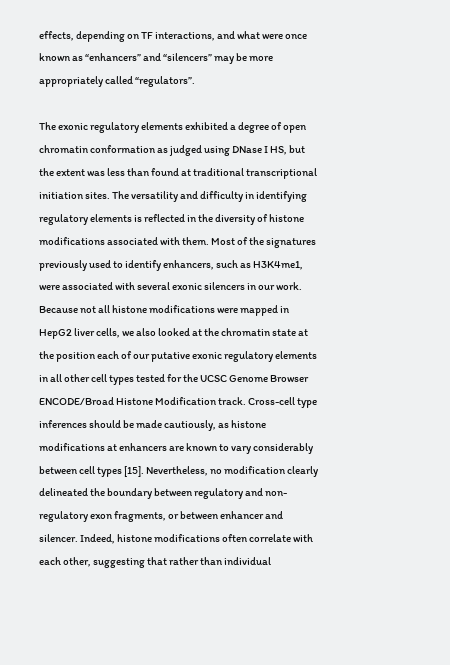effects, depending on TF interactions, and what were once known as “enhancers” and “silencers” may be more appropriately called “regulators”.

The exonic regulatory elements exhibited a degree of open chromatin conformation as judged using DNase I HS, but the extent was less than found at traditional transcriptional initiation sites. The versatility and difficulty in identifying regulatory elements is reflected in the diversity of histone modifications associated with them. Most of the signatures previously used to identify enhancers, such as H3K4me1, were associated with several exonic silencers in our work. Because not all histone modifications were mapped in HepG2 liver cells, we also looked at the chromatin state at the position each of our putative exonic regulatory elements in all other cell types tested for the UCSC Genome Browser ENCODE/Broad Histone Modification track. Cross-cell type inferences should be made cautiously, as histone modifications at enhancers are known to vary considerably between cell types [15]. Nevertheless, no modification clearly delineated the boundary between regulatory and non-regulatory exon fragments, or between enhancer and silencer. Indeed, histone modifications often correlate with each other, suggesting that rather than individual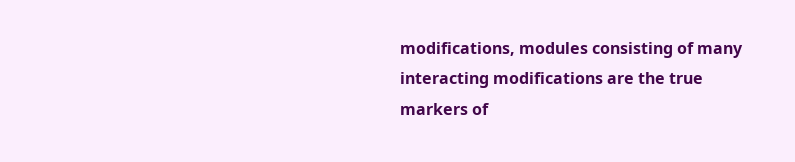modifications, modules consisting of many interacting modifications are the true markers of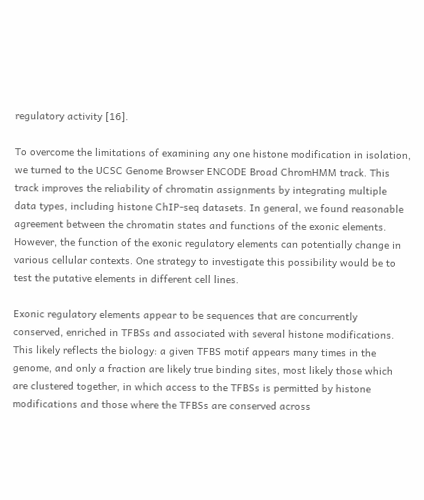regulatory activity [16].

To overcome the limitations of examining any one histone modification in isolation, we turned to the UCSC Genome Browser ENCODE Broad ChromHMM track. This track improves the reliability of chromatin assignments by integrating multiple data types, including histone ChIP-seq datasets. In general, we found reasonable agreement between the chromatin states and functions of the exonic elements. However, the function of the exonic regulatory elements can potentially change in various cellular contexts. One strategy to investigate this possibility would be to test the putative elements in different cell lines.

Exonic regulatory elements appear to be sequences that are concurrently conserved, enriched in TFBSs and associated with several histone modifications. This likely reflects the biology: a given TFBS motif appears many times in the genome, and only a fraction are likely true binding sites, most likely those which are clustered together, in which access to the TFBSs is permitted by histone modifications and those where the TFBSs are conserved across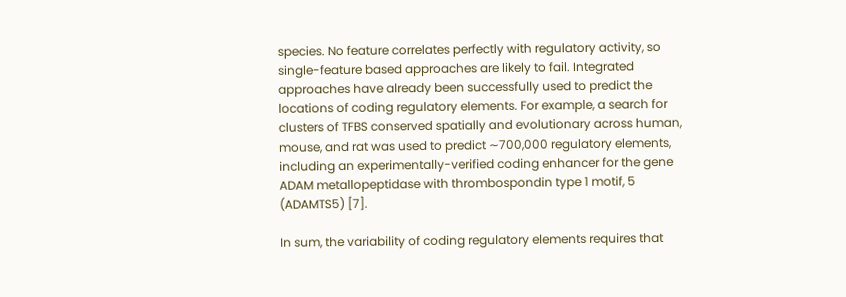species. No feature correlates perfectly with regulatory activity, so single-feature based approaches are likely to fail. Integrated approaches have already been successfully used to predict the locations of coding regulatory elements. For example, a search for clusters of TFBS conserved spatially and evolutionary across human, mouse, and rat was used to predict ∼700,000 regulatory elements, including an experimentally-verified coding enhancer for the gene ADAM metallopeptidase with thrombospondin type 1 motif, 5 (ADAMTS5) [7].

In sum, the variability of coding regulatory elements requires that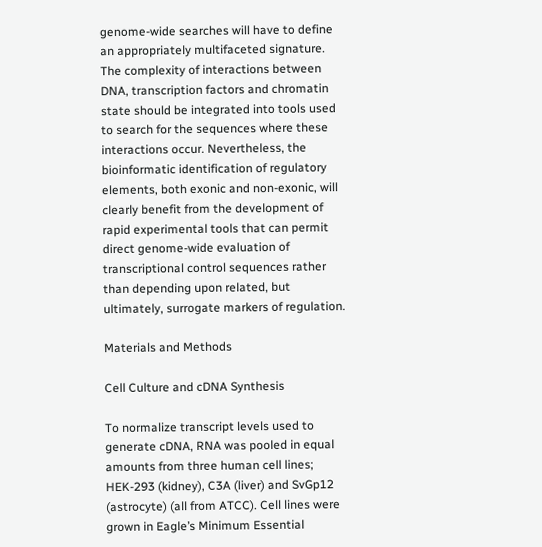genome-wide searches will have to define an appropriately multifaceted signature. The complexity of interactions between DNA, transcription factors and chromatin state should be integrated into tools used to search for the sequences where these interactions occur. Nevertheless, the bioinformatic identification of regulatory elements, both exonic and non-exonic, will clearly benefit from the development of rapid experimental tools that can permit direct genome-wide evaluation of transcriptional control sequences rather than depending upon related, but ultimately, surrogate markers of regulation.

Materials and Methods

Cell Culture and cDNA Synthesis

To normalize transcript levels used to generate cDNA, RNA was pooled in equal amounts from three human cell lines; HEK-293 (kidney), C3A (liver) and SvGp12 (astrocyte) (all from ATCC). Cell lines were grown in Eagle’s Minimum Essential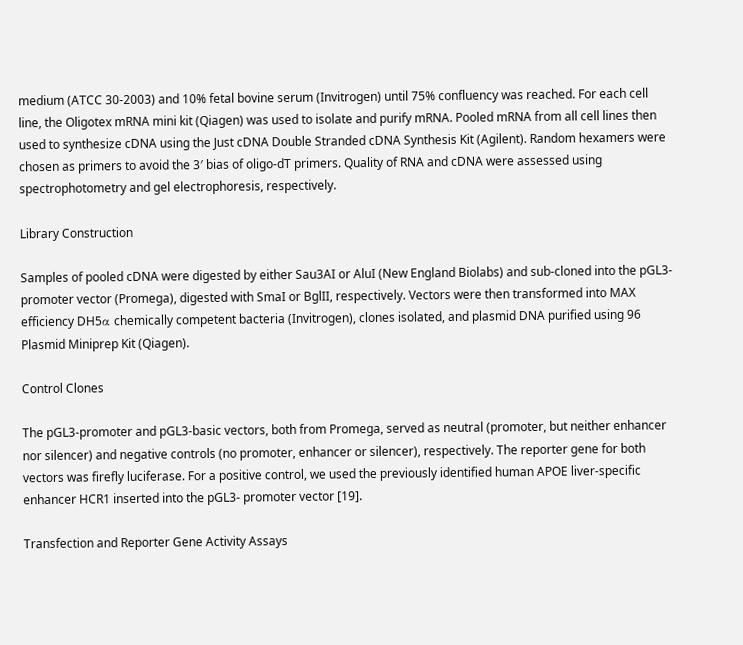medium (ATCC 30-2003) and 10% fetal bovine serum (Invitrogen) until 75% confluency was reached. For each cell line, the Oligotex mRNA mini kit (Qiagen) was used to isolate and purify mRNA. Pooled mRNA from all cell lines then used to synthesize cDNA using the Just cDNA Double Stranded cDNA Synthesis Kit (Agilent). Random hexamers were chosen as primers to avoid the 3′ bias of oligo-dT primers. Quality of RNA and cDNA were assessed using spectrophotometry and gel electrophoresis, respectively.

Library Construction

Samples of pooled cDNA were digested by either Sau3AI or AluI (New England Biolabs) and sub-cloned into the pGL3-promoter vector (Promega), digested with SmaI or BglII, respectively. Vectors were then transformed into MAX efficiency DH5α chemically competent bacteria (Invitrogen), clones isolated, and plasmid DNA purified using 96 Plasmid Miniprep Kit (Qiagen).

Control Clones

The pGL3-promoter and pGL3-basic vectors, both from Promega, served as neutral (promoter, but neither enhancer nor silencer) and negative controls (no promoter, enhancer or silencer), respectively. The reporter gene for both vectors was firefly luciferase. For a positive control, we used the previously identified human APOE liver-specific enhancer HCR1 inserted into the pGL3- promoter vector [19].

Transfection and Reporter Gene Activity Assays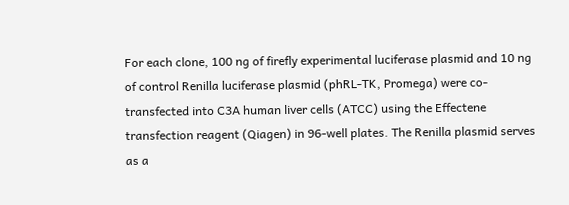For each clone, 100 ng of firefly experimental luciferase plasmid and 10 ng of control Renilla luciferase plasmid (phRL-TK, Promega) were co-transfected into C3A human liver cells (ATCC) using the Effectene transfection reagent (Qiagen) in 96-well plates. The Renilla plasmid serves as a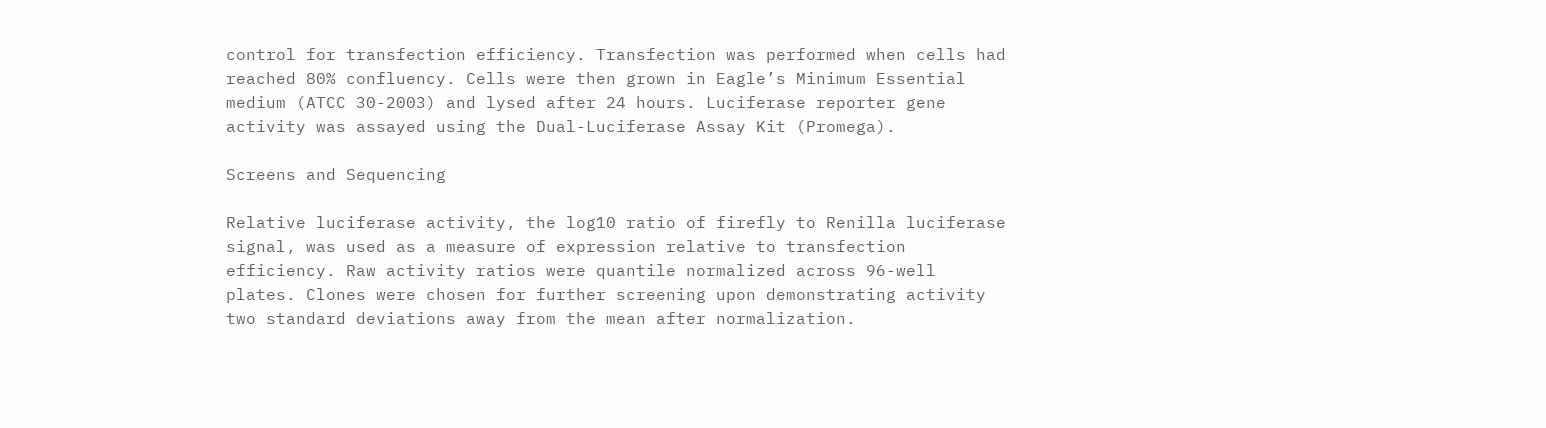control for transfection efficiency. Transfection was performed when cells had reached 80% confluency. Cells were then grown in Eagle’s Minimum Essential medium (ATCC 30-2003) and lysed after 24 hours. Luciferase reporter gene activity was assayed using the Dual-Luciferase Assay Kit (Promega).

Screens and Sequencing

Relative luciferase activity, the log10 ratio of firefly to Renilla luciferase signal, was used as a measure of expression relative to transfection efficiency. Raw activity ratios were quantile normalized across 96-well plates. Clones were chosen for further screening upon demonstrating activity two standard deviations away from the mean after normalization.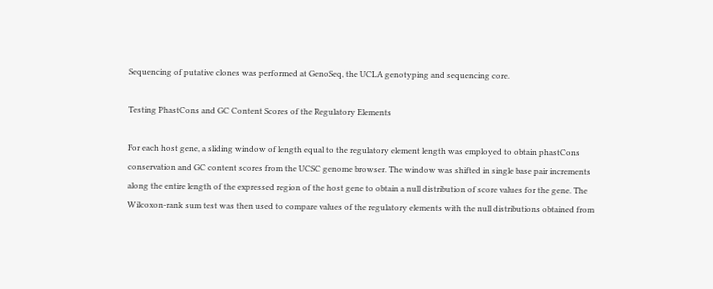Sequencing of putative clones was performed at GenoSeq, the UCLA genotyping and sequencing core.

Testing PhastCons and GC Content Scores of the Regulatory Elements

For each host gene, a sliding window of length equal to the regulatory element length was employed to obtain phastCons conservation and GC content scores from the UCSC genome browser. The window was shifted in single base pair increments along the entire length of the expressed region of the host gene to obtain a null distribution of score values for the gene. The Wilcoxon-rank sum test was then used to compare values of the regulatory elements with the null distributions obtained from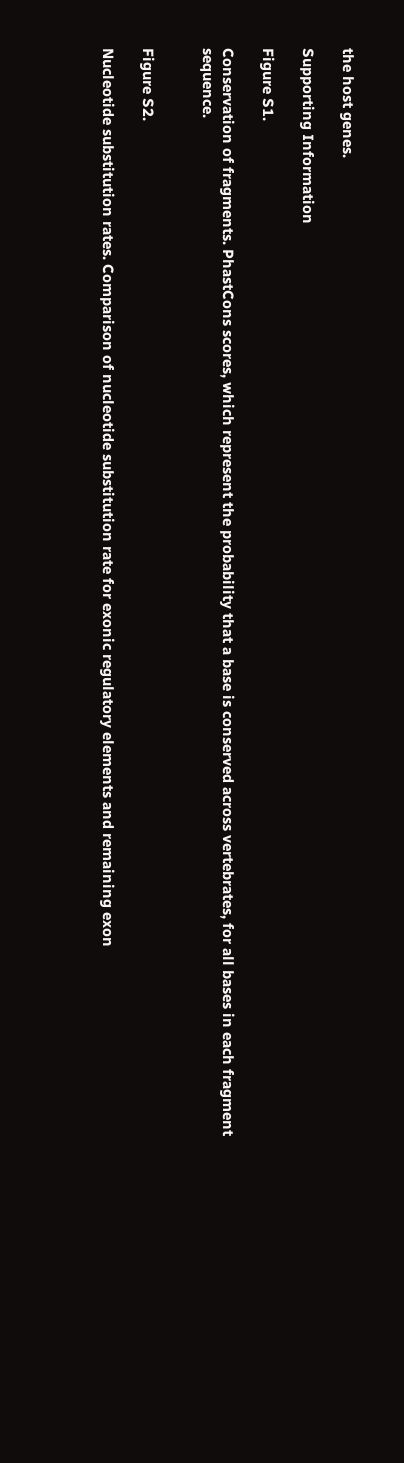the host genes.

Supporting Information

Figure S1.

Conservation of fragments. PhastCons scores, which represent the probability that a base is conserved across vertebrates, for all bases in each fragment sequence.


Figure S2.

Nucleotide substitution rates. Comparison of nucleotide substitution rate for exonic regulatory elements and remaining exon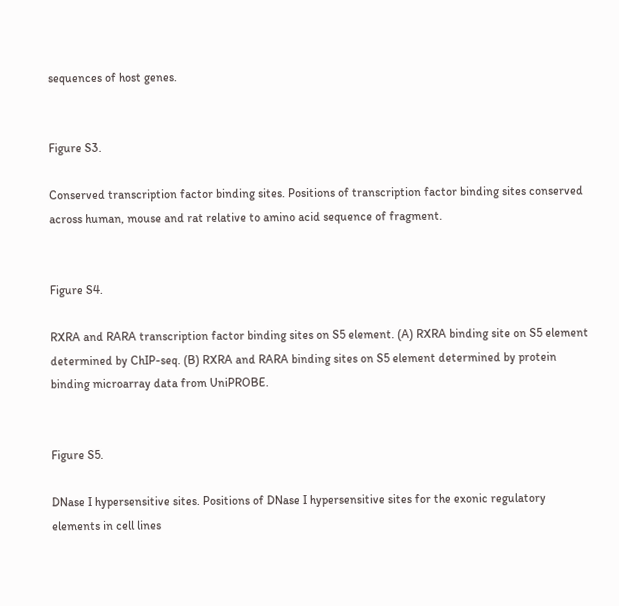sequences of host genes.


Figure S3.

Conserved transcription factor binding sites. Positions of transcription factor binding sites conserved across human, mouse and rat relative to amino acid sequence of fragment.


Figure S4.

RXRA and RARA transcription factor binding sites on S5 element. (A) RXRA binding site on S5 element determined by ChIP-seq. (B) RXRA and RARA binding sites on S5 element determined by protein binding microarray data from UniPROBE.


Figure S5.

DNase I hypersensitive sites. Positions of DNase I hypersensitive sites for the exonic regulatory elements in cell lines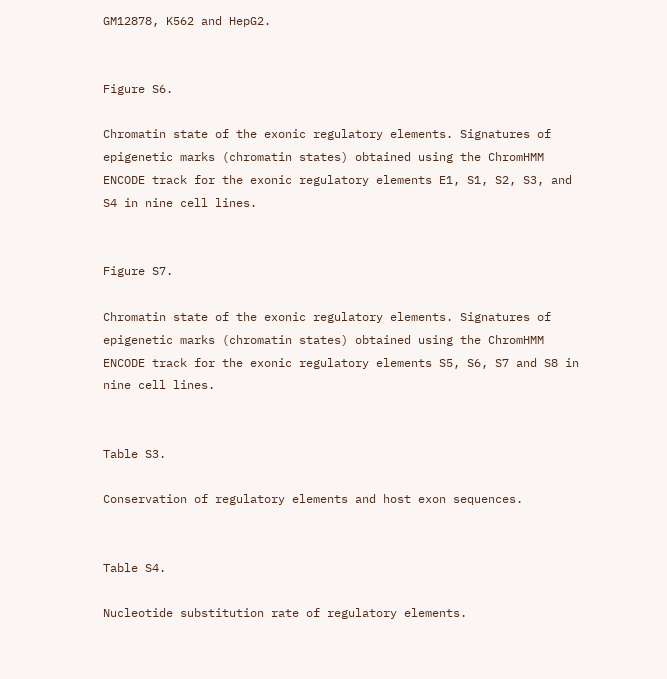GM12878, K562 and HepG2.


Figure S6.

Chromatin state of the exonic regulatory elements. Signatures of epigenetic marks (chromatin states) obtained using the ChromHMM ENCODE track for the exonic regulatory elements E1, S1, S2, S3, and S4 in nine cell lines.


Figure S7.

Chromatin state of the exonic regulatory elements. Signatures of epigenetic marks (chromatin states) obtained using the ChromHMM ENCODE track for the exonic regulatory elements S5, S6, S7 and S8 in nine cell lines.


Table S3.

Conservation of regulatory elements and host exon sequences.


Table S4.

Nucleotide substitution rate of regulatory elements.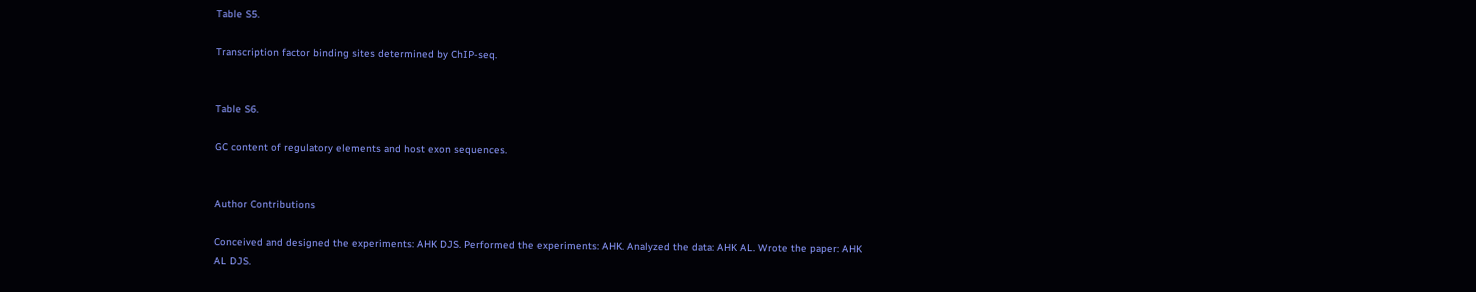Table S5.

Transcription factor binding sites determined by ChIP-seq.


Table S6.

GC content of regulatory elements and host exon sequences.


Author Contributions

Conceived and designed the experiments: AHK DJS. Performed the experiments: AHK. Analyzed the data: AHK AL. Wrote the paper: AHK AL DJS.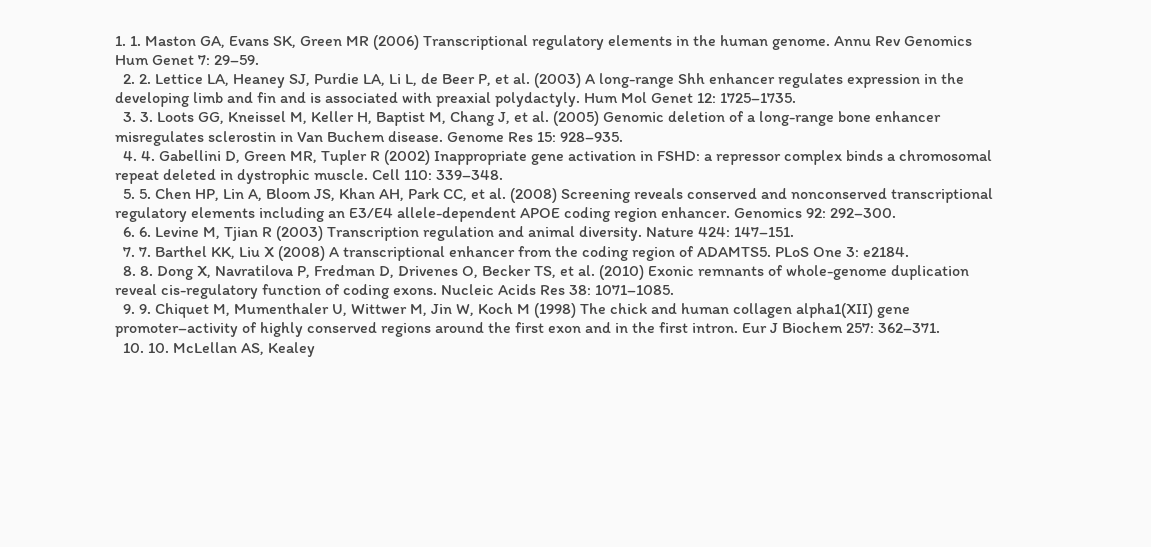1. 1. Maston GA, Evans SK, Green MR (2006) Transcriptional regulatory elements in the human genome. Annu Rev Genomics Hum Genet 7: 29–59.
  2. 2. Lettice LA, Heaney SJ, Purdie LA, Li L, de Beer P, et al. (2003) A long-range Shh enhancer regulates expression in the developing limb and fin and is associated with preaxial polydactyly. Hum Mol Genet 12: 1725–1735.
  3. 3. Loots GG, Kneissel M, Keller H, Baptist M, Chang J, et al. (2005) Genomic deletion of a long-range bone enhancer misregulates sclerostin in Van Buchem disease. Genome Res 15: 928–935.
  4. 4. Gabellini D, Green MR, Tupler R (2002) Inappropriate gene activation in FSHD: a repressor complex binds a chromosomal repeat deleted in dystrophic muscle. Cell 110: 339–348.
  5. 5. Chen HP, Lin A, Bloom JS, Khan AH, Park CC, et al. (2008) Screening reveals conserved and nonconserved transcriptional regulatory elements including an E3/E4 allele-dependent APOE coding region enhancer. Genomics 92: 292–300.
  6. 6. Levine M, Tjian R (2003) Transcription regulation and animal diversity. Nature 424: 147–151.
  7. 7. Barthel KK, Liu X (2008) A transcriptional enhancer from the coding region of ADAMTS5. PLoS One 3: e2184.
  8. 8. Dong X, Navratilova P, Fredman D, Drivenes O, Becker TS, et al. (2010) Exonic remnants of whole-genome duplication reveal cis-regulatory function of coding exons. Nucleic Acids Res 38: 1071–1085.
  9. 9. Chiquet M, Mumenthaler U, Wittwer M, Jin W, Koch M (1998) The chick and human collagen alpha1(XII) gene promoter–activity of highly conserved regions around the first exon and in the first intron. Eur J Biochem 257: 362–371.
  10. 10. McLellan AS, Kealey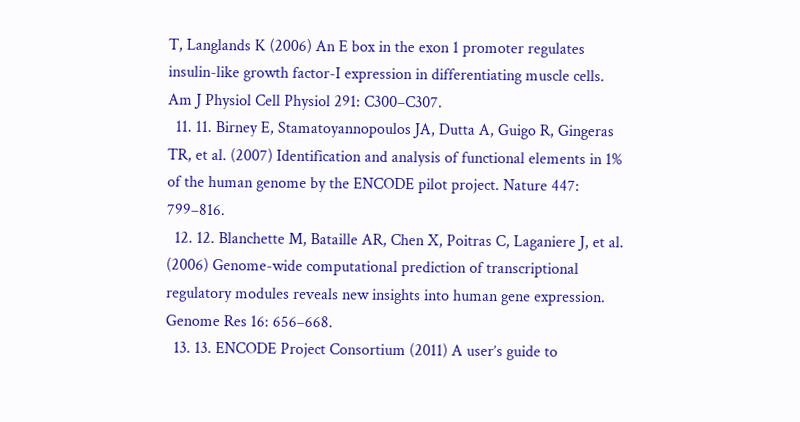T, Langlands K (2006) An E box in the exon 1 promoter regulates insulin-like growth factor-I expression in differentiating muscle cells. Am J Physiol Cell Physiol 291: C300–C307.
  11. 11. Birney E, Stamatoyannopoulos JA, Dutta A, Guigo R, Gingeras TR, et al. (2007) Identification and analysis of functional elements in 1% of the human genome by the ENCODE pilot project. Nature 447: 799–816.
  12. 12. Blanchette M, Bataille AR, Chen X, Poitras C, Laganiere J, et al. (2006) Genome-wide computational prediction of transcriptional regulatory modules reveals new insights into human gene expression. Genome Res 16: 656–668.
  13. 13. ENCODE Project Consortium (2011) A user’s guide to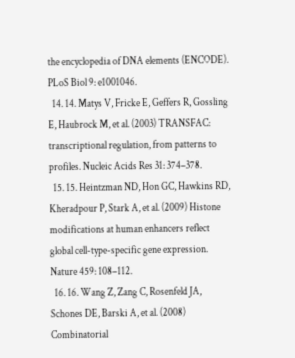the encyclopedia of DNA elements (ENCODE). PLoS Biol 9: e1001046.
  14. 14. Matys V, Fricke E, Geffers R, Gossling E, Haubrock M, et al. (2003) TRANSFAC: transcriptional regulation, from patterns to profiles. Nucleic Acids Res 31: 374–378.
  15. 15. Heintzman ND, Hon GC, Hawkins RD, Kheradpour P, Stark A, et al. (2009) Histone modifications at human enhancers reflect global cell-type-specific gene expression. Nature 459: 108–112.
  16. 16. Wang Z, Zang C, Rosenfeld JA, Schones DE, Barski A, et al. (2008) Combinatorial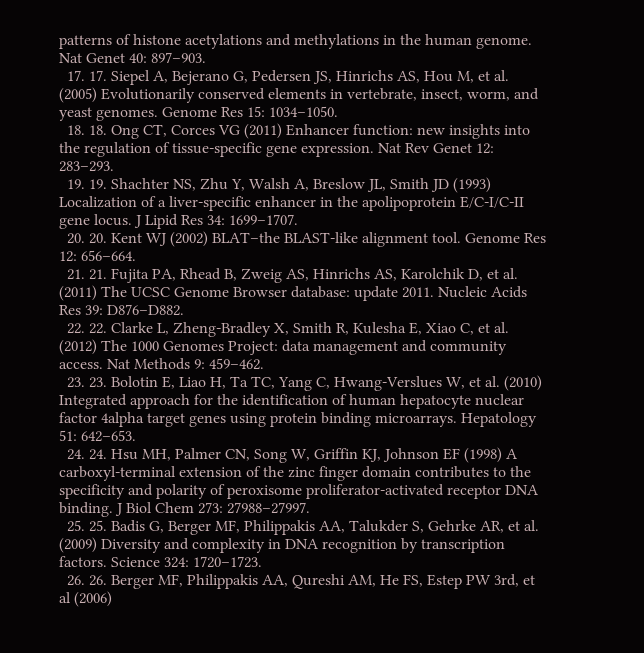patterns of histone acetylations and methylations in the human genome. Nat Genet 40: 897–903.
  17. 17. Siepel A, Bejerano G, Pedersen JS, Hinrichs AS, Hou M, et al. (2005) Evolutionarily conserved elements in vertebrate, insect, worm, and yeast genomes. Genome Res 15: 1034–1050.
  18. 18. Ong CT, Corces VG (2011) Enhancer function: new insights into the regulation of tissue-specific gene expression. Nat Rev Genet 12: 283–293.
  19. 19. Shachter NS, Zhu Y, Walsh A, Breslow JL, Smith JD (1993) Localization of a liver-specific enhancer in the apolipoprotein E/C-I/C-II gene locus. J Lipid Res 34: 1699–1707.
  20. 20. Kent WJ (2002) BLAT–the BLAST-like alignment tool. Genome Res 12: 656–664.
  21. 21. Fujita PA, Rhead B, Zweig AS, Hinrichs AS, Karolchik D, et al. (2011) The UCSC Genome Browser database: update 2011. Nucleic Acids Res 39: D876–D882.
  22. 22. Clarke L, Zheng-Bradley X, Smith R, Kulesha E, Xiao C, et al. (2012) The 1000 Genomes Project: data management and community access. Nat Methods 9: 459–462.
  23. 23. Bolotin E, Liao H, Ta TC, Yang C, Hwang-Verslues W, et al. (2010) Integrated approach for the identification of human hepatocyte nuclear factor 4alpha target genes using protein binding microarrays. Hepatology 51: 642–653.
  24. 24. Hsu MH, Palmer CN, Song W, Griffin KJ, Johnson EF (1998) A carboxyl-terminal extension of the zinc finger domain contributes to the specificity and polarity of peroxisome proliferator-activated receptor DNA binding. J Biol Chem 273: 27988–27997.
  25. 25. Badis G, Berger MF, Philippakis AA, Talukder S, Gehrke AR, et al. (2009) Diversity and complexity in DNA recognition by transcription factors. Science 324: 1720–1723.
  26. 26. Berger MF, Philippakis AA, Qureshi AM, He FS, Estep PW 3rd, et al (2006)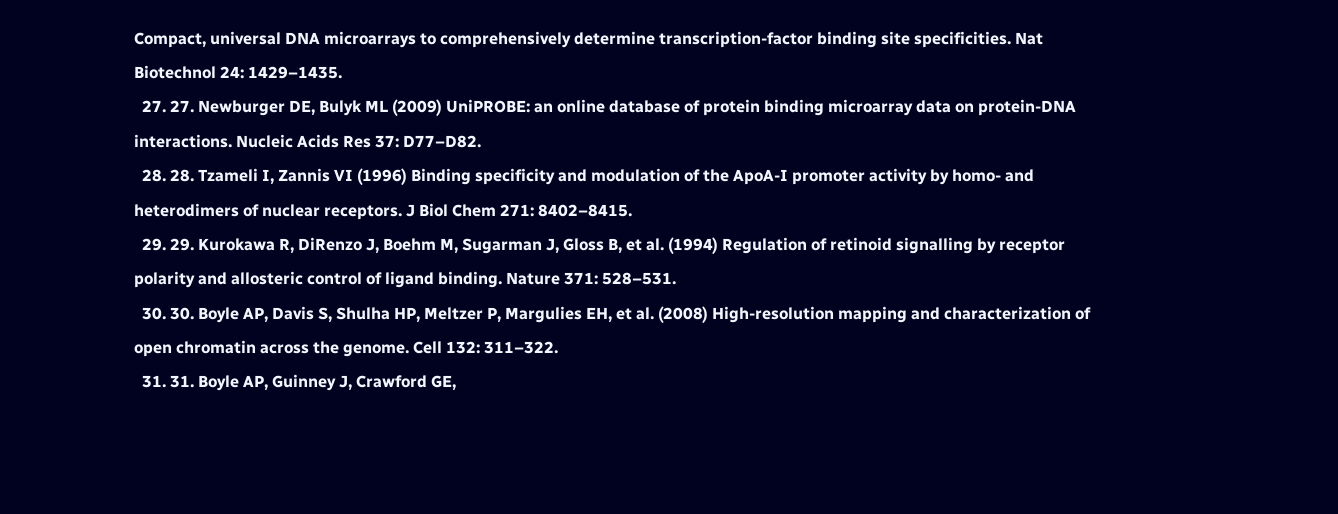Compact, universal DNA microarrays to comprehensively determine transcription-factor binding site specificities. Nat Biotechnol 24: 1429–1435.
  27. 27. Newburger DE, Bulyk ML (2009) UniPROBE: an online database of protein binding microarray data on protein-DNA interactions. Nucleic Acids Res 37: D77–D82.
  28. 28. Tzameli I, Zannis VI (1996) Binding specificity and modulation of the ApoA-I promoter activity by homo- and heterodimers of nuclear receptors. J Biol Chem 271: 8402–8415.
  29. 29. Kurokawa R, DiRenzo J, Boehm M, Sugarman J, Gloss B, et al. (1994) Regulation of retinoid signalling by receptor polarity and allosteric control of ligand binding. Nature 371: 528–531.
  30. 30. Boyle AP, Davis S, Shulha HP, Meltzer P, Margulies EH, et al. (2008) High-resolution mapping and characterization of open chromatin across the genome. Cell 132: 311–322.
  31. 31. Boyle AP, Guinney J, Crawford GE,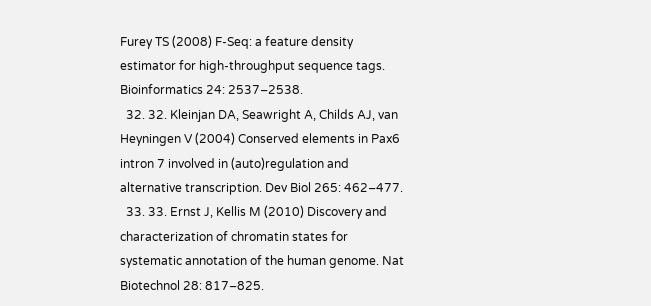Furey TS (2008) F-Seq: a feature density estimator for high-throughput sequence tags. Bioinformatics 24: 2537–2538.
  32. 32. Kleinjan DA, Seawright A, Childs AJ, van Heyningen V (2004) Conserved elements in Pax6 intron 7 involved in (auto)regulation and alternative transcription. Dev Biol 265: 462–477.
  33. 33. Ernst J, Kellis M (2010) Discovery and characterization of chromatin states for systematic annotation of the human genome. Nat Biotechnol 28: 817–825.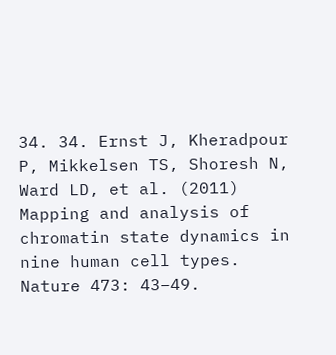34. 34. Ernst J, Kheradpour P, Mikkelsen TS, Shoresh N, Ward LD, et al. (2011) Mapping and analysis of chromatin state dynamics in nine human cell types. Nature 473: 43–49.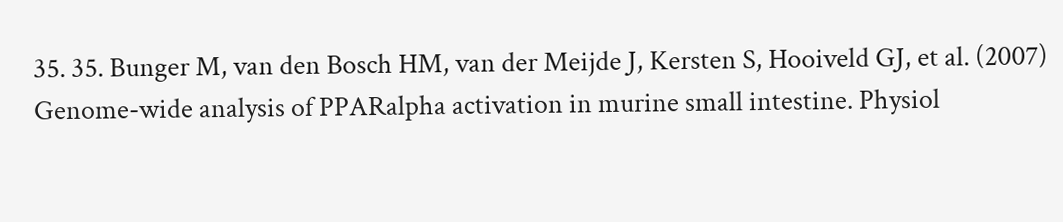35. 35. Bunger M, van den Bosch HM, van der Meijde J, Kersten S, Hooiveld GJ, et al. (2007) Genome-wide analysis of PPARalpha activation in murine small intestine. Physiol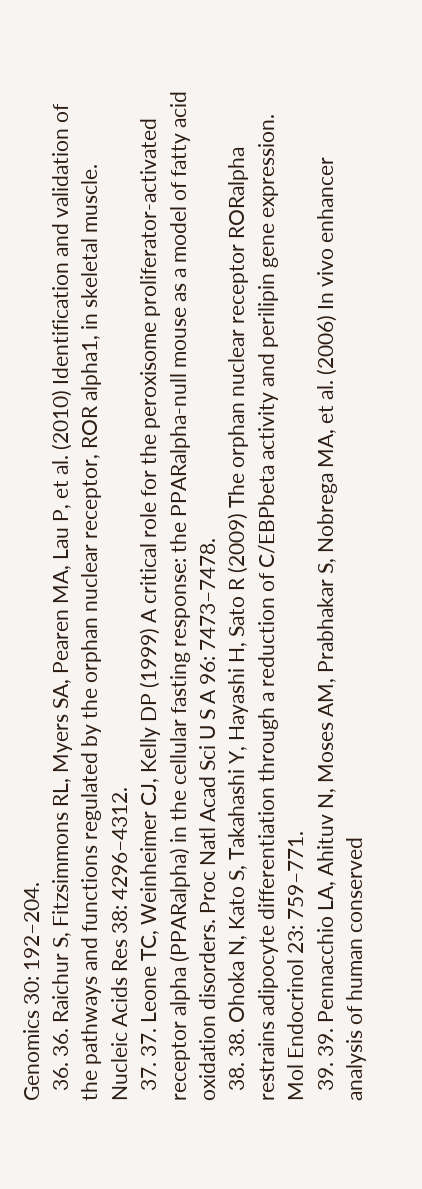Genomics 30: 192–204.
  36. 36. Raichur S, Fitzsimmons RL, Myers SA, Pearen MA, Lau P, et al. (2010) Identification and validation of the pathways and functions regulated by the orphan nuclear receptor, ROR alpha1, in skeletal muscle. Nucleic Acids Res 38: 4296–4312.
  37. 37. Leone TC, Weinheimer CJ, Kelly DP (1999) A critical role for the peroxisome proliferator-activated receptor alpha (PPARalpha) in the cellular fasting response: the PPARalpha-null mouse as a model of fatty acid oxidation disorders. Proc Natl Acad Sci U S A 96: 7473–7478.
  38. 38. Ohoka N, Kato S, Takahashi Y, Hayashi H, Sato R (2009) The orphan nuclear receptor RORalpha restrains adipocyte differentiation through a reduction of C/EBPbeta activity and perilipin gene expression. Mol Endocrinol 23: 759–771.
  39. 39. Pennacchio LA, Ahituv N, Moses AM, Prabhakar S, Nobrega MA, et al. (2006) In vivo enhancer analysis of human conserved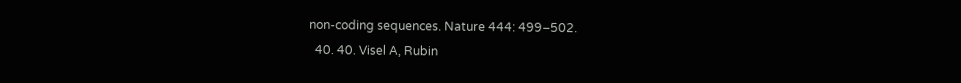non-coding sequences. Nature 444: 499–502.
  40. 40. Visel A, Rubin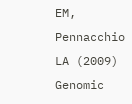EM, Pennacchio LA (2009) Genomic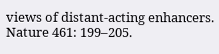views of distant-acting enhancers. Nature 461: 199–205.